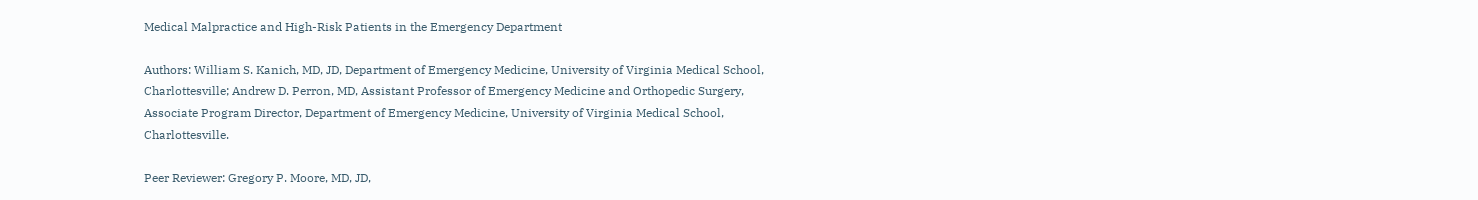Medical Malpractice and High-Risk Patients in the Emergency Department

Authors: William S. Kanich, MD, JD, Department of Emergency Medicine, University of Virginia Medical School, Charlottesville; Andrew D. Perron, MD, Assistant Professor of Emergency Medicine and Orthopedic Surgery, Associate Program Director, Department of Emergency Medicine, University of Virginia Medical School, Charlottesville.

Peer Reviewer: Gregory P. Moore, MD, JD,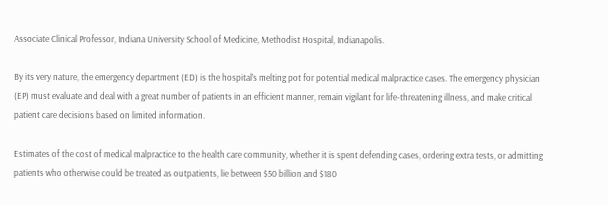Associate Clinical Professor, Indiana University School of Medicine, Methodist Hospital, Indianapolis.

By its very nature, the emergency department (ED) is the hospital’s melting pot for potential medical malpractice cases. The emergency physician (EP) must evaluate and deal with a great number of patients in an efficient manner, remain vigilant for life-threatening illness, and make critical patient care decisions based on limited information.

Estimates of the cost of medical malpractice to the health care community, whether it is spent defending cases, ordering extra tests, or admitting patients who otherwise could be treated as outpatients, lie between $50 billion and $180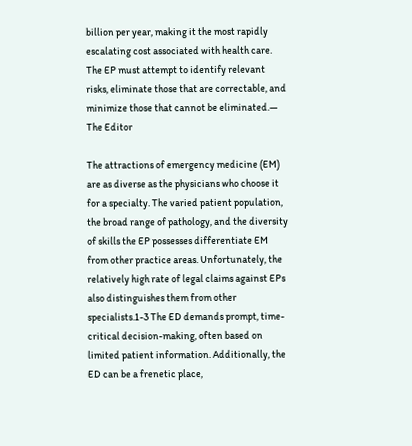billion per year, making it the most rapidly escalating cost associated with health care. The EP must attempt to identify relevant risks, eliminate those that are correctable, and minimize those that cannot be eliminated.— The Editor

The attractions of emergency medicine (EM) are as diverse as the physicians who choose it for a specialty. The varied patient population, the broad range of pathology, and the diversity of skills the EP possesses differentiate EM from other practice areas. Unfortunately, the relatively high rate of legal claims against EPs also distinguishes them from other specialists.1-3 The ED demands prompt, time-critical decision-making, often based on limited patient information. Additionally, the ED can be a frenetic place,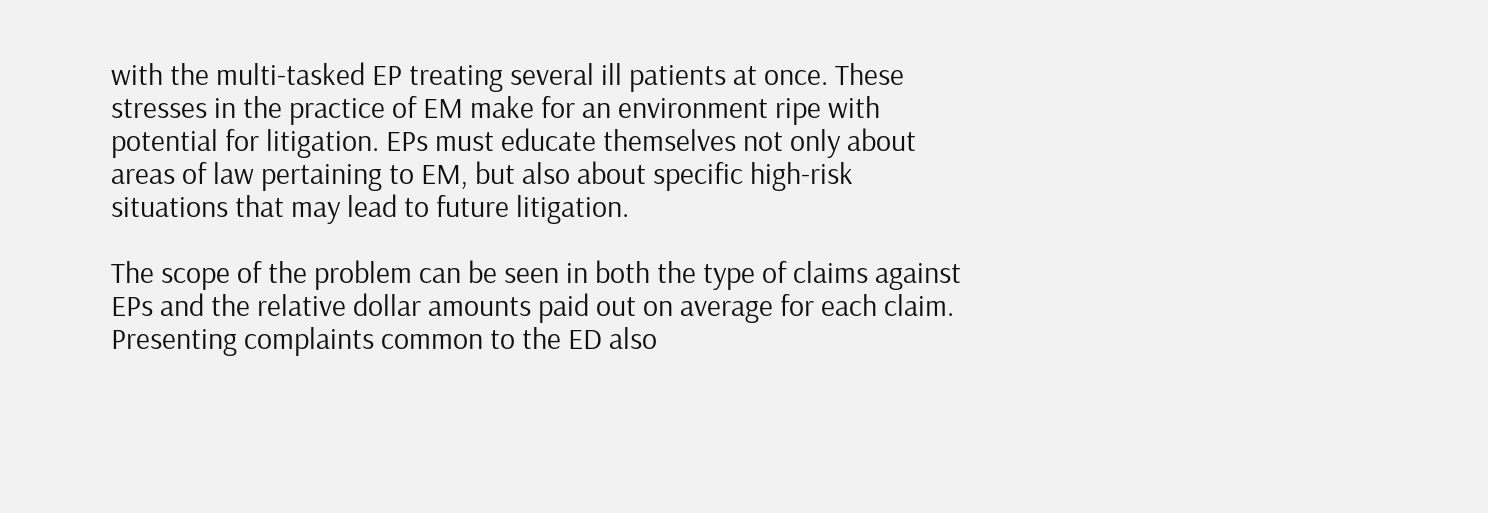with the multi-tasked EP treating several ill patients at once. These stresses in the practice of EM make for an environment ripe with potential for litigation. EPs must educate themselves not only about areas of law pertaining to EM, but also about specific high-risk situations that may lead to future litigation.

The scope of the problem can be seen in both the type of claims against EPs and the relative dollar amounts paid out on average for each claim. Presenting complaints common to the ED also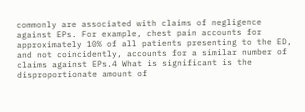commonly are associated with claims of negligence against EPs. For example, chest pain accounts for approximately 10% of all patients presenting to the ED, and not coincidently, accounts for a similar number of claims against EPs.4 What is significant is the disproportionate amount of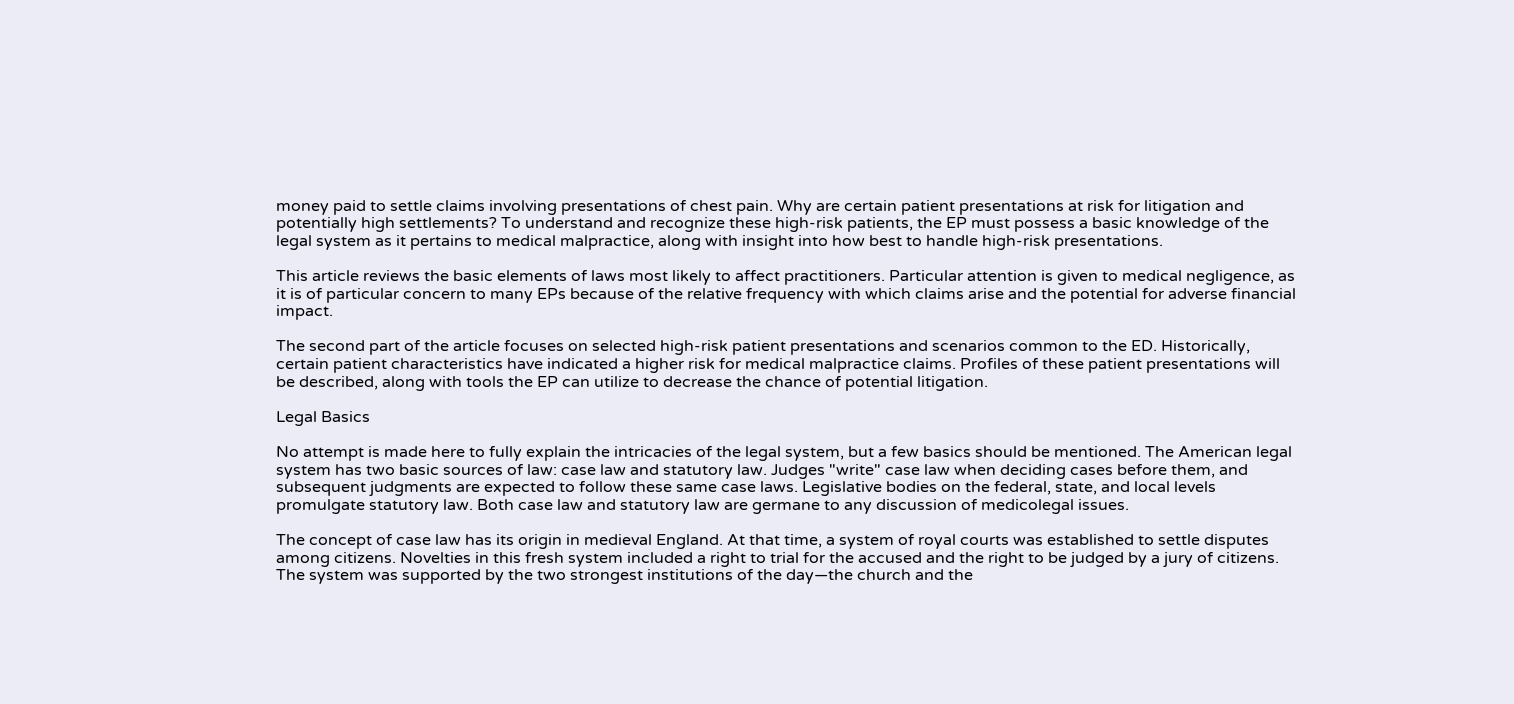money paid to settle claims involving presentations of chest pain. Why are certain patient presentations at risk for litigation and potentially high settlements? To understand and recognize these high-risk patients, the EP must possess a basic knowledge of the legal system as it pertains to medical malpractice, along with insight into how best to handle high-risk presentations.

This article reviews the basic elements of laws most likely to affect practitioners. Particular attention is given to medical negligence, as it is of particular concern to many EPs because of the relative frequency with which claims arise and the potential for adverse financial impact.

The second part of the article focuses on selected high-risk patient presentations and scenarios common to the ED. Historically, certain patient characteristics have indicated a higher risk for medical malpractice claims. Profiles of these patient presentations will be described, along with tools the EP can utilize to decrease the chance of potential litigation.

Legal Basics

No attempt is made here to fully explain the intricacies of the legal system, but a few basics should be mentioned. The American legal system has two basic sources of law: case law and statutory law. Judges "write" case law when deciding cases before them, and subsequent judgments are expected to follow these same case laws. Legislative bodies on the federal, state, and local levels promulgate statutory law. Both case law and statutory law are germane to any discussion of medicolegal issues.

The concept of case law has its origin in medieval England. At that time, a system of royal courts was established to settle disputes among citizens. Novelties in this fresh system included a right to trial for the accused and the right to be judged by a jury of citizens. The system was supported by the two strongest institutions of the day—the church and the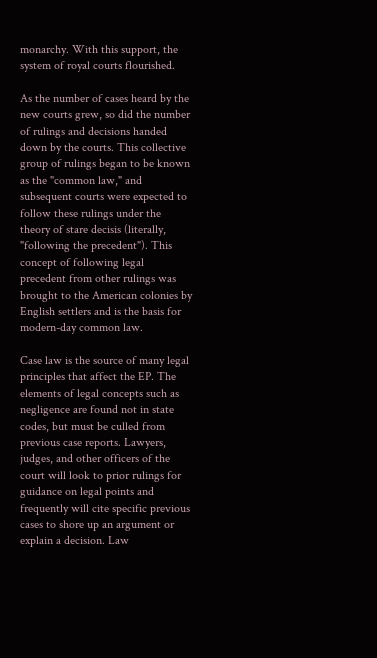monarchy. With this support, the system of royal courts flourished.

As the number of cases heard by the new courts grew, so did the number of rulings and decisions handed down by the courts. This collective group of rulings began to be known as the "common law," and subsequent courts were expected to follow these rulings under the theory of stare decisis (literally, "following the precedent"). This concept of following legal precedent from other rulings was brought to the American colonies by English settlers and is the basis for modern-day common law.

Case law is the source of many legal principles that affect the EP. The elements of legal concepts such as negligence are found not in state codes, but must be culled from previous case reports. Lawyers, judges, and other officers of the court will look to prior rulings for guidance on legal points and frequently will cite specific previous cases to shore up an argument or explain a decision. Law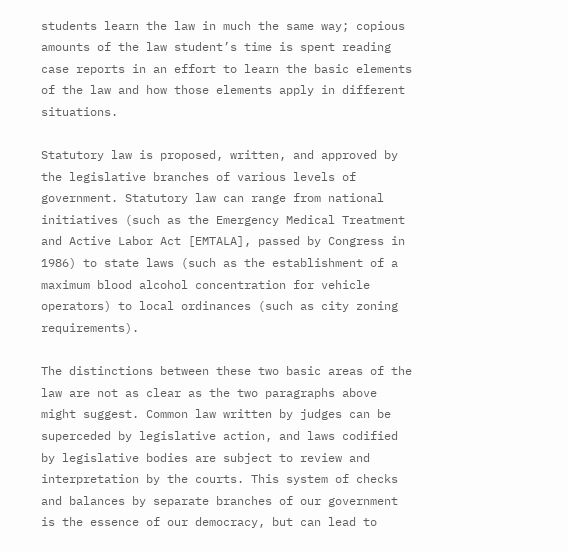students learn the law in much the same way; copious amounts of the law student’s time is spent reading case reports in an effort to learn the basic elements of the law and how those elements apply in different situations.

Statutory law is proposed, written, and approved by the legislative branches of various levels of government. Statutory law can range from national initiatives (such as the Emergency Medical Treatment and Active Labor Act [EMTALA], passed by Congress in 1986) to state laws (such as the establishment of a maximum blood alcohol concentration for vehicle operators) to local ordinances (such as city zoning requirements).

The distinctions between these two basic areas of the law are not as clear as the two paragraphs above might suggest. Common law written by judges can be superceded by legislative action, and laws codified by legislative bodies are subject to review and interpretation by the courts. This system of checks and balances by separate branches of our government is the essence of our democracy, but can lead to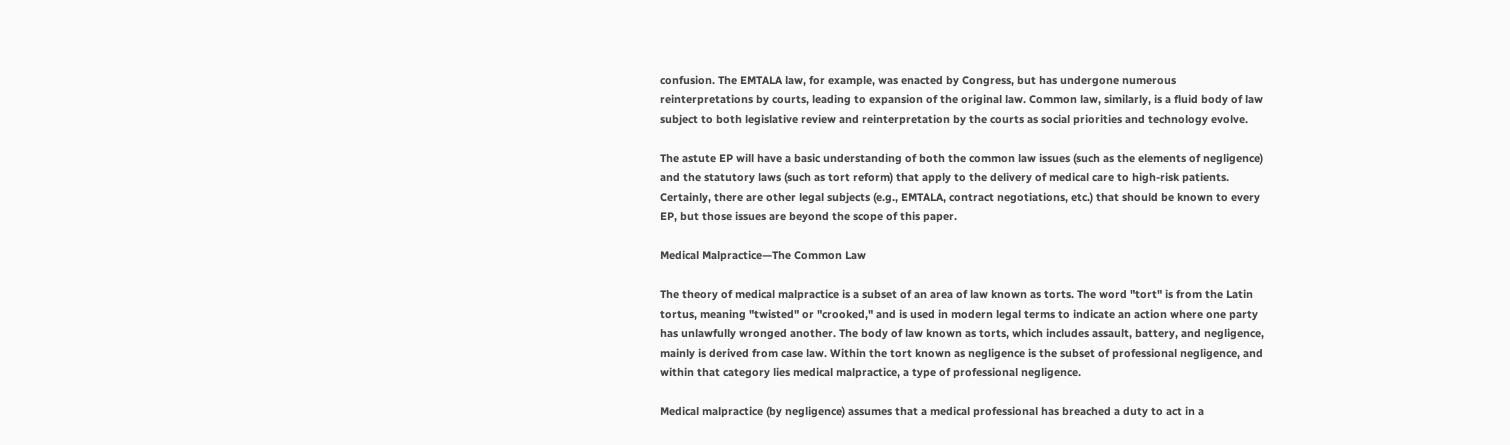confusion. The EMTALA law, for example, was enacted by Congress, but has undergone numerous reinterpretations by courts, leading to expansion of the original law. Common law, similarly, is a fluid body of law subject to both legislative review and reinterpretation by the courts as social priorities and technology evolve.

The astute EP will have a basic understanding of both the common law issues (such as the elements of negligence) and the statutory laws (such as tort reform) that apply to the delivery of medical care to high-risk patients. Certainly, there are other legal subjects (e.g., EMTALA, contract negotiations, etc.) that should be known to every EP, but those issues are beyond the scope of this paper.

Medical Malpractice—The Common Law

The theory of medical malpractice is a subset of an area of law known as torts. The word "tort" is from the Latin tortus, meaning "twisted" or "crooked," and is used in modern legal terms to indicate an action where one party has unlawfully wronged another. The body of law known as torts, which includes assault, battery, and negligence, mainly is derived from case law. Within the tort known as negligence is the subset of professional negligence, and within that category lies medical malpractice, a type of professional negligence.

Medical malpractice (by negligence) assumes that a medical professional has breached a duty to act in a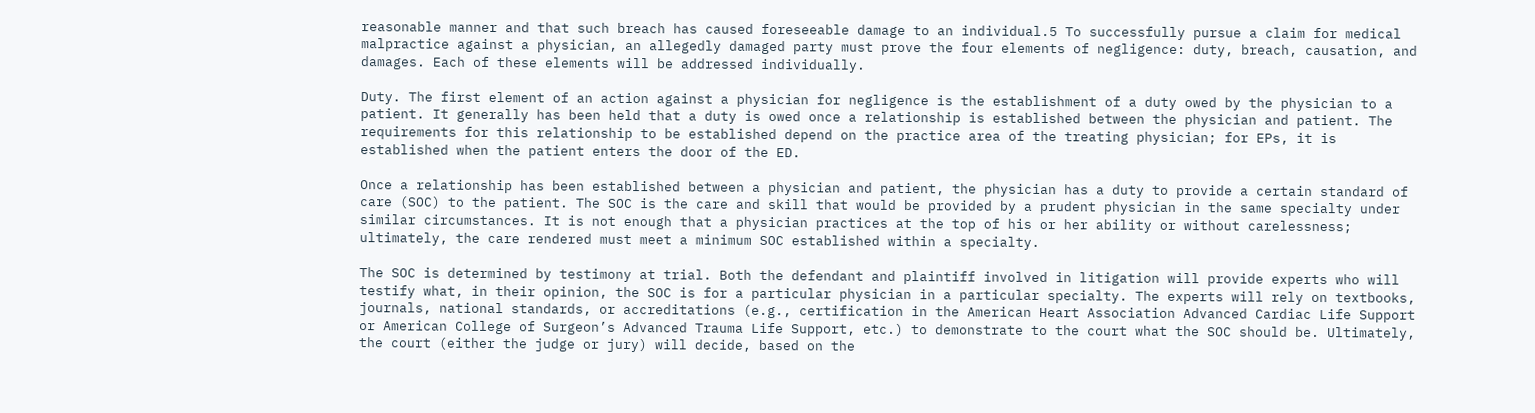reasonable manner and that such breach has caused foreseeable damage to an individual.5 To successfully pursue a claim for medical malpractice against a physician, an allegedly damaged party must prove the four elements of negligence: duty, breach, causation, and damages. Each of these elements will be addressed individually.

Duty. The first element of an action against a physician for negligence is the establishment of a duty owed by the physician to a patient. It generally has been held that a duty is owed once a relationship is established between the physician and patient. The requirements for this relationship to be established depend on the practice area of the treating physician; for EPs, it is established when the patient enters the door of the ED.

Once a relationship has been established between a physician and patient, the physician has a duty to provide a certain standard of care (SOC) to the patient. The SOC is the care and skill that would be provided by a prudent physician in the same specialty under similar circumstances. It is not enough that a physician practices at the top of his or her ability or without carelessness; ultimately, the care rendered must meet a minimum SOC established within a specialty.

The SOC is determined by testimony at trial. Both the defendant and plaintiff involved in litigation will provide experts who will testify what, in their opinion, the SOC is for a particular physician in a particular specialty. The experts will rely on textbooks, journals, national standards, or accreditations (e.g., certification in the American Heart Association Advanced Cardiac Life Support or American College of Surgeon’s Advanced Trauma Life Support, etc.) to demonstrate to the court what the SOC should be. Ultimately, the court (either the judge or jury) will decide, based on the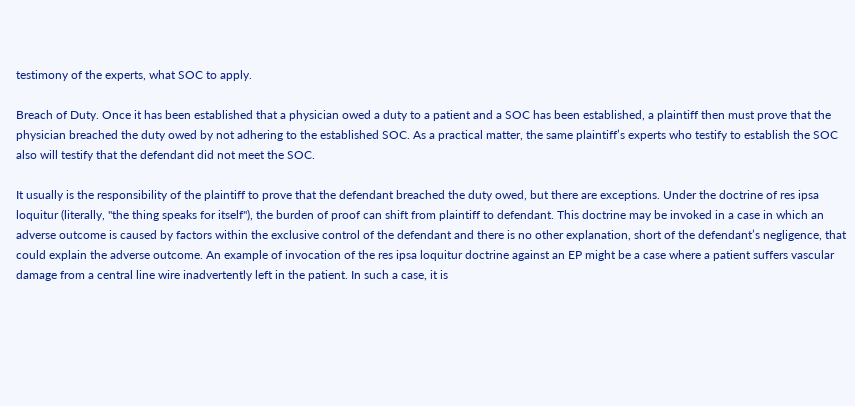testimony of the experts, what SOC to apply.

Breach of Duty. Once it has been established that a physician owed a duty to a patient and a SOC has been established, a plaintiff then must prove that the physician breached the duty owed by not adhering to the established SOC. As a practical matter, the same plaintiff’s experts who testify to establish the SOC also will testify that the defendant did not meet the SOC.

It usually is the responsibility of the plaintiff to prove that the defendant breached the duty owed, but there are exceptions. Under the doctrine of res ipsa loquitur (literally, "the thing speaks for itself"), the burden of proof can shift from plaintiff to defendant. This doctrine may be invoked in a case in which an adverse outcome is caused by factors within the exclusive control of the defendant and there is no other explanation, short of the defendant’s negligence, that could explain the adverse outcome. An example of invocation of the res ipsa loquitur doctrine against an EP might be a case where a patient suffers vascular damage from a central line wire inadvertently left in the patient. In such a case, it is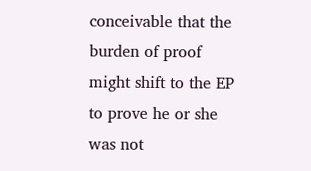conceivable that the burden of proof might shift to the EP to prove he or she was not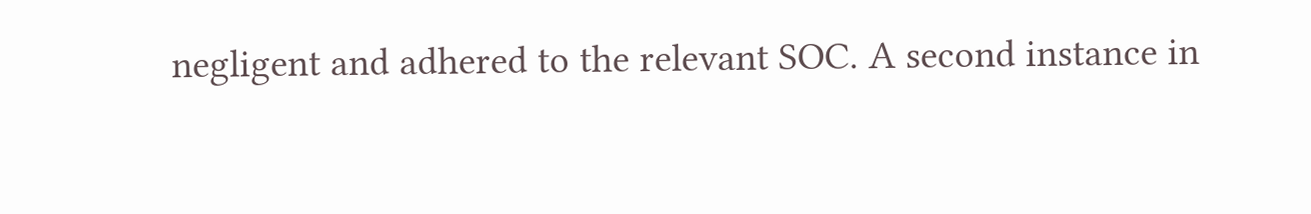negligent and adhered to the relevant SOC. A second instance in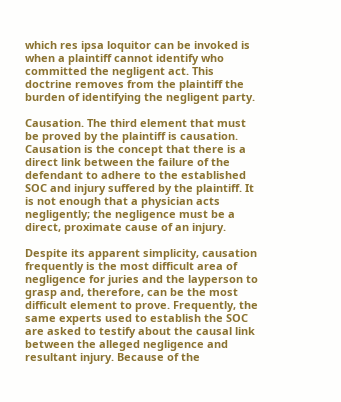which res ipsa loquitor can be invoked is when a plaintiff cannot identify who committed the negligent act. This doctrine removes from the plaintiff the burden of identifying the negligent party.

Causation. The third element that must be proved by the plaintiff is causation. Causation is the concept that there is a direct link between the failure of the defendant to adhere to the established SOC and injury suffered by the plaintiff. It is not enough that a physician acts negligently; the negligence must be a direct, proximate cause of an injury.

Despite its apparent simplicity, causation frequently is the most difficult area of negligence for juries and the layperson to grasp and, therefore, can be the most difficult element to prove. Frequently, the same experts used to establish the SOC are asked to testify about the causal link between the alleged negligence and resultant injury. Because of the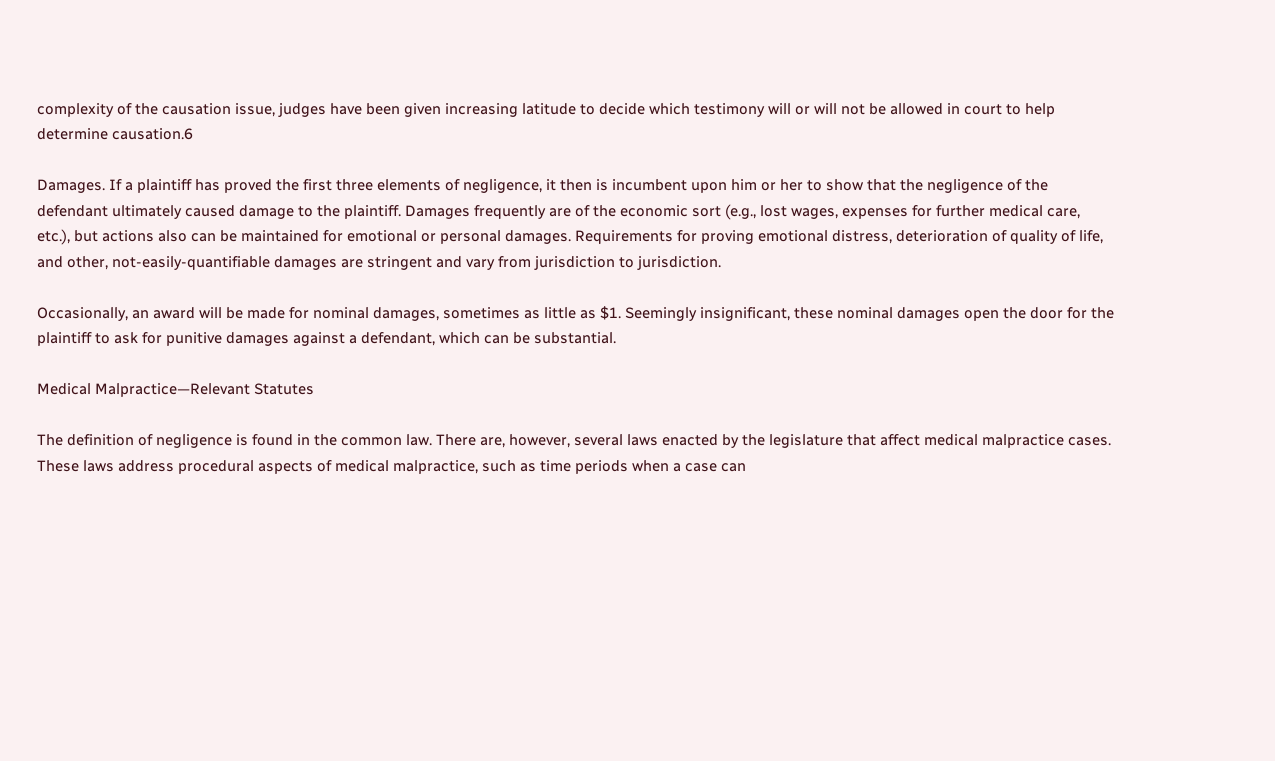complexity of the causation issue, judges have been given increasing latitude to decide which testimony will or will not be allowed in court to help determine causation.6

Damages. If a plaintiff has proved the first three elements of negligence, it then is incumbent upon him or her to show that the negligence of the defendant ultimately caused damage to the plaintiff. Damages frequently are of the economic sort (e.g., lost wages, expenses for further medical care, etc.), but actions also can be maintained for emotional or personal damages. Requirements for proving emotional distress, deterioration of quality of life, and other, not-easily-quantifiable damages are stringent and vary from jurisdiction to jurisdiction.

Occasionally, an award will be made for nominal damages, sometimes as little as $1. Seemingly insignificant, these nominal damages open the door for the plaintiff to ask for punitive damages against a defendant, which can be substantial.

Medical Malpractice—Relevant Statutes

The definition of negligence is found in the common law. There are, however, several laws enacted by the legislature that affect medical malpractice cases. These laws address procedural aspects of medical malpractice, such as time periods when a case can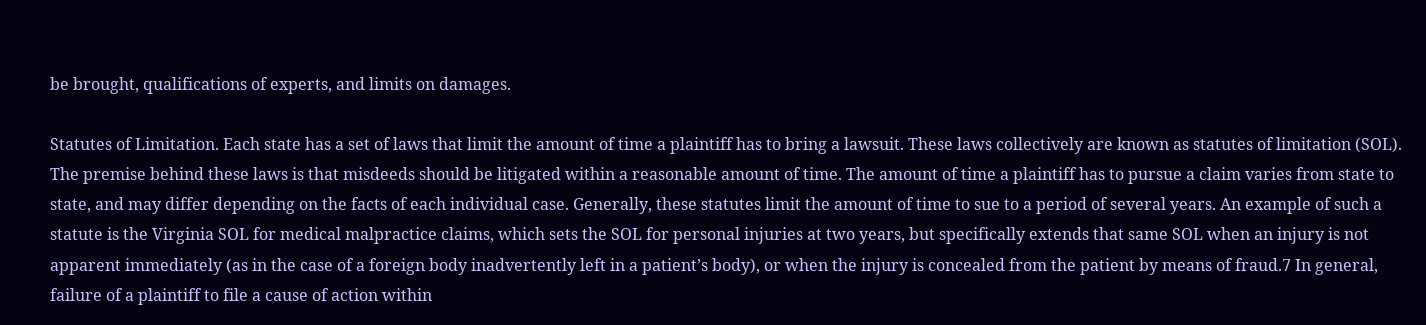be brought, qualifications of experts, and limits on damages.

Statutes of Limitation. Each state has a set of laws that limit the amount of time a plaintiff has to bring a lawsuit. These laws collectively are known as statutes of limitation (SOL). The premise behind these laws is that misdeeds should be litigated within a reasonable amount of time. The amount of time a plaintiff has to pursue a claim varies from state to state, and may differ depending on the facts of each individual case. Generally, these statutes limit the amount of time to sue to a period of several years. An example of such a statute is the Virginia SOL for medical malpractice claims, which sets the SOL for personal injuries at two years, but specifically extends that same SOL when an injury is not apparent immediately (as in the case of a foreign body inadvertently left in a patient’s body), or when the injury is concealed from the patient by means of fraud.7 In general, failure of a plaintiff to file a cause of action within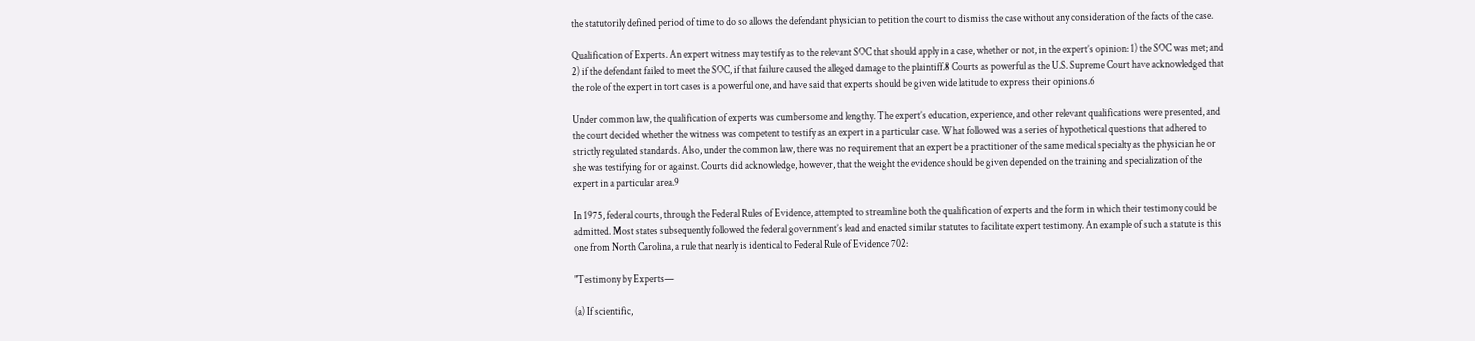the statutorily defined period of time to do so allows the defendant physician to petition the court to dismiss the case without any consideration of the facts of the case.

Qualification of Experts. An expert witness may testify as to the relevant SOC that should apply in a case, whether or not, in the expert’s opinion: 1) the SOC was met; and 2) if the defendant failed to meet the SOC, if that failure caused the alleged damage to the plaintiff.8 Courts as powerful as the U.S. Supreme Court have acknowledged that the role of the expert in tort cases is a powerful one, and have said that experts should be given wide latitude to express their opinions.6

Under common law, the qualification of experts was cumbersome and lengthy. The expert’s education, experience, and other relevant qualifications were presented, and the court decided whether the witness was competent to testify as an expert in a particular case. What followed was a series of hypothetical questions that adhered to strictly regulated standards. Also, under the common law, there was no requirement that an expert be a practitioner of the same medical specialty as the physician he or she was testifying for or against. Courts did acknowledge, however, that the weight the evidence should be given depended on the training and specialization of the expert in a particular area.9

In 1975, federal courts, through the Federal Rules of Evidence, attempted to streamline both the qualification of experts and the form in which their testimony could be admitted. Most states subsequently followed the federal government’s lead and enacted similar statutes to facilitate expert testimony. An example of such a statute is this one from North Carolina, a rule that nearly is identical to Federal Rule of Evidence 702:

"Testimony by Experts—

(a) If scientific,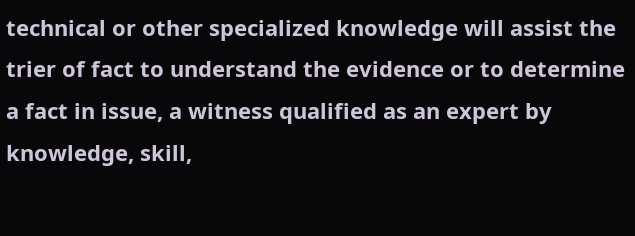technical or other specialized knowledge will assist the trier of fact to understand the evidence or to determine a fact in issue, a witness qualified as an expert by knowledge, skill,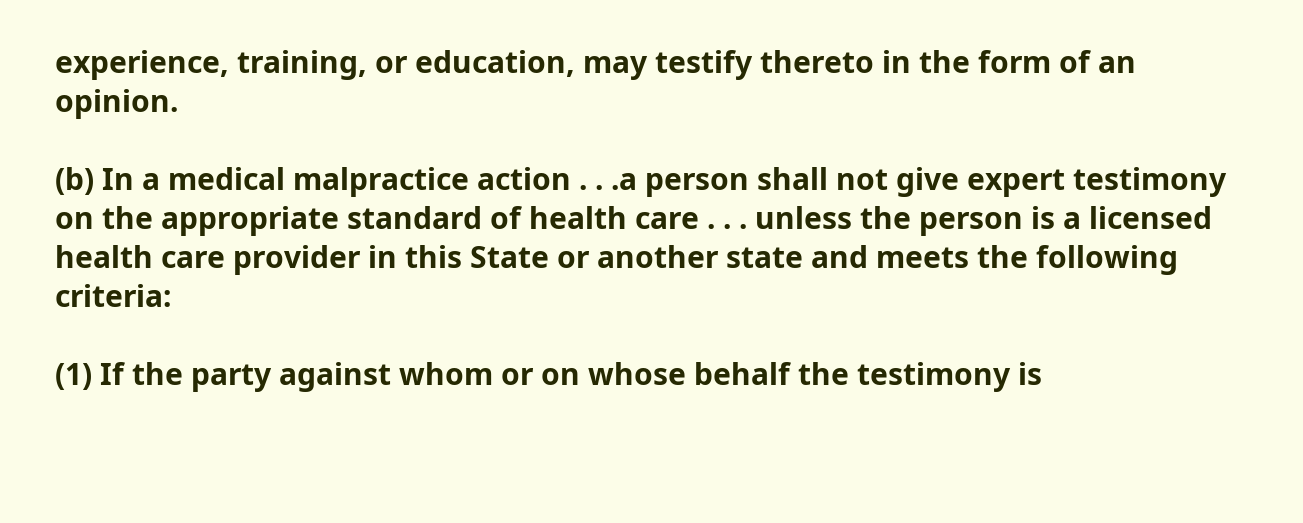experience, training, or education, may testify thereto in the form of an opinion.

(b) In a medical malpractice action . . .a person shall not give expert testimony on the appropriate standard of health care . . . unless the person is a licensed health care provider in this State or another state and meets the following criteria:

(1) If the party against whom or on whose behalf the testimony is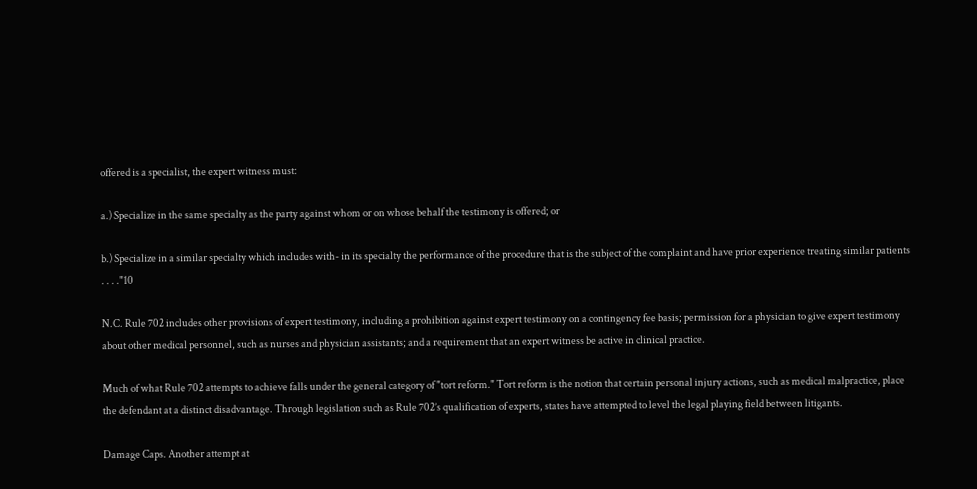offered is a specialist, the expert witness must:

a.) Specialize in the same specialty as the party against whom or on whose behalf the testimony is offered; or

b.) Specialize in a similar specialty which includes with- in its specialty the performance of the procedure that is the subject of the complaint and have prior experience treating similar patients . . . ."10

N.C. Rule 702 includes other provisions of expert testimony, including a prohibition against expert testimony on a contingency fee basis; permission for a physician to give expert testimony about other medical personnel, such as nurses and physician assistants; and a requirement that an expert witness be active in clinical practice.

Much of what Rule 702 attempts to achieve falls under the general category of "tort reform." Tort reform is the notion that certain personal injury actions, such as medical malpractice, place the defendant at a distinct disadvantage. Through legislation such as Rule 702’s qualification of experts, states have attempted to level the legal playing field between litigants.

Damage Caps. Another attempt at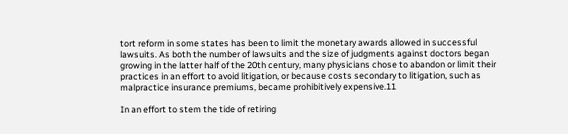tort reform in some states has been to limit the monetary awards allowed in successful lawsuits. As both the number of lawsuits and the size of judgments against doctors began growing in the latter half of the 20th century, many physicians chose to abandon or limit their practices in an effort to avoid litigation, or because costs secondary to litigation, such as malpractice insurance premiums, became prohibitively expensive.11

In an effort to stem the tide of retiring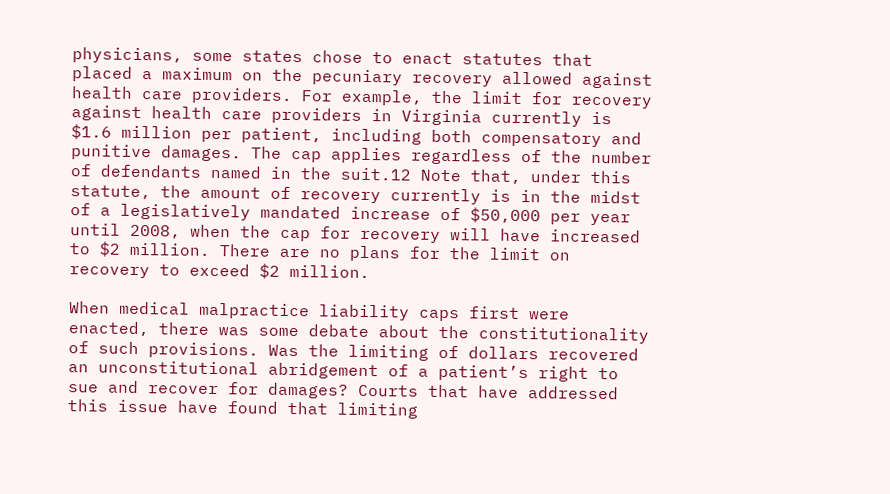physicians, some states chose to enact statutes that placed a maximum on the pecuniary recovery allowed against health care providers. For example, the limit for recovery against health care providers in Virginia currently is $1.6 million per patient, including both compensatory and punitive damages. The cap applies regardless of the number of defendants named in the suit.12 Note that, under this statute, the amount of recovery currently is in the midst of a legislatively mandated increase of $50,000 per year until 2008, when the cap for recovery will have increased to $2 million. There are no plans for the limit on recovery to exceed $2 million.

When medical malpractice liability caps first were enacted, there was some debate about the constitutionality of such provisions. Was the limiting of dollars recovered an unconstitutional abridgement of a patient’s right to sue and recover for damages? Courts that have addressed this issue have found that limiting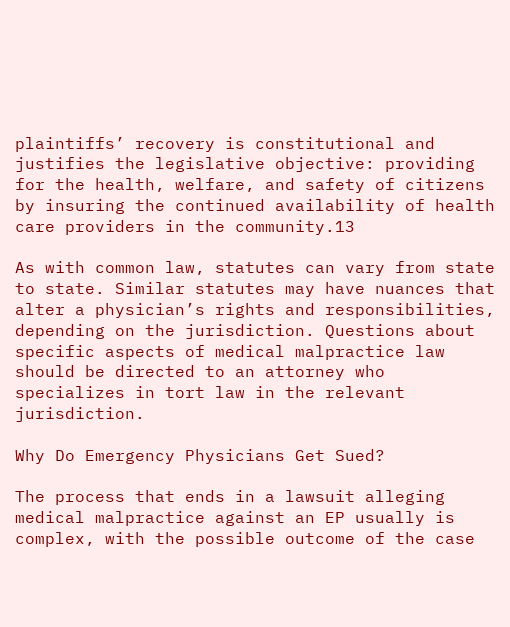plaintiffs’ recovery is constitutional and justifies the legislative objective: providing for the health, welfare, and safety of citizens by insuring the continued availability of health care providers in the community.13

As with common law, statutes can vary from state to state. Similar statutes may have nuances that alter a physician’s rights and responsibilities, depending on the jurisdiction. Questions about specific aspects of medical malpractice law should be directed to an attorney who specializes in tort law in the relevant jurisdiction.

Why Do Emergency Physicians Get Sued?

The process that ends in a lawsuit alleging medical malpractice against an EP usually is complex, with the possible outcome of the case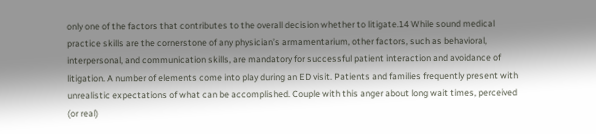only one of the factors that contributes to the overall decision whether to litigate.14 While sound medical practice skills are the cornerstone of any physician’s armamentarium, other factors, such as behavioral, interpersonal, and communication skills, are mandatory for successful patient interaction and avoidance of litigation. A number of elements come into play during an ED visit. Patients and families frequently present with unrealistic expectations of what can be accomplished. Couple with this anger about long wait times, perceived (or real)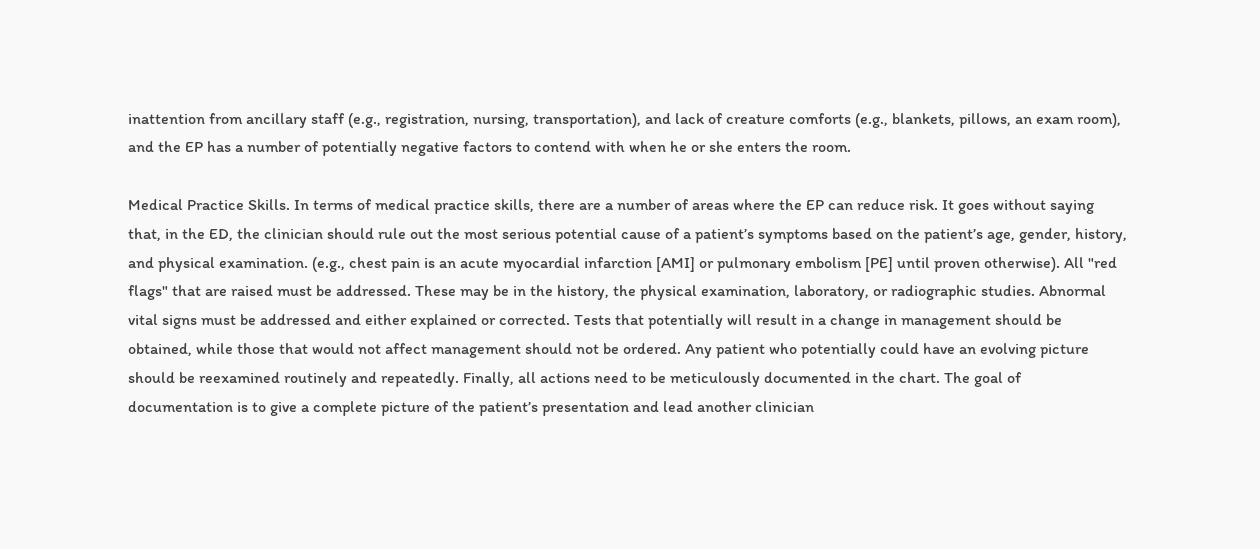inattention from ancillary staff (e.g., registration, nursing, transportation), and lack of creature comforts (e.g., blankets, pillows, an exam room), and the EP has a number of potentially negative factors to contend with when he or she enters the room.

Medical Practice Skills. In terms of medical practice skills, there are a number of areas where the EP can reduce risk. It goes without saying that, in the ED, the clinician should rule out the most serious potential cause of a patient’s symptoms based on the patient’s age, gender, history, and physical examination. (e.g., chest pain is an acute myocardial infarction [AMI] or pulmonary embolism [PE] until proven otherwise). All "red flags" that are raised must be addressed. These may be in the history, the physical examination, laboratory, or radiographic studies. Abnormal vital signs must be addressed and either explained or corrected. Tests that potentially will result in a change in management should be obtained, while those that would not affect management should not be ordered. Any patient who potentially could have an evolving picture should be reexamined routinely and repeatedly. Finally, all actions need to be meticulously documented in the chart. The goal of documentation is to give a complete picture of the patient’s presentation and lead another clinician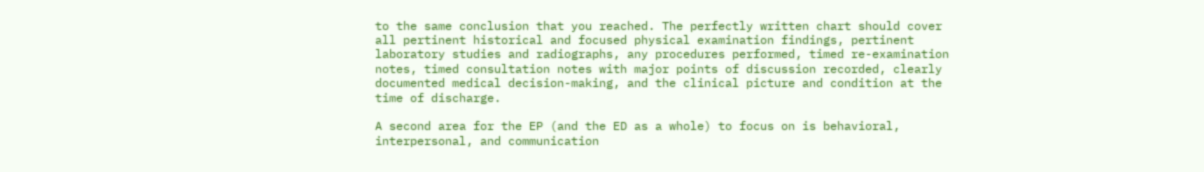to the same conclusion that you reached. The perfectly written chart should cover all pertinent historical and focused physical examination findings, pertinent laboratory studies and radiographs, any procedures performed, timed re-examination notes, timed consultation notes with major points of discussion recorded, clearly documented medical decision-making, and the clinical picture and condition at the time of discharge.

A second area for the EP (and the ED as a whole) to focus on is behavioral, interpersonal, and communication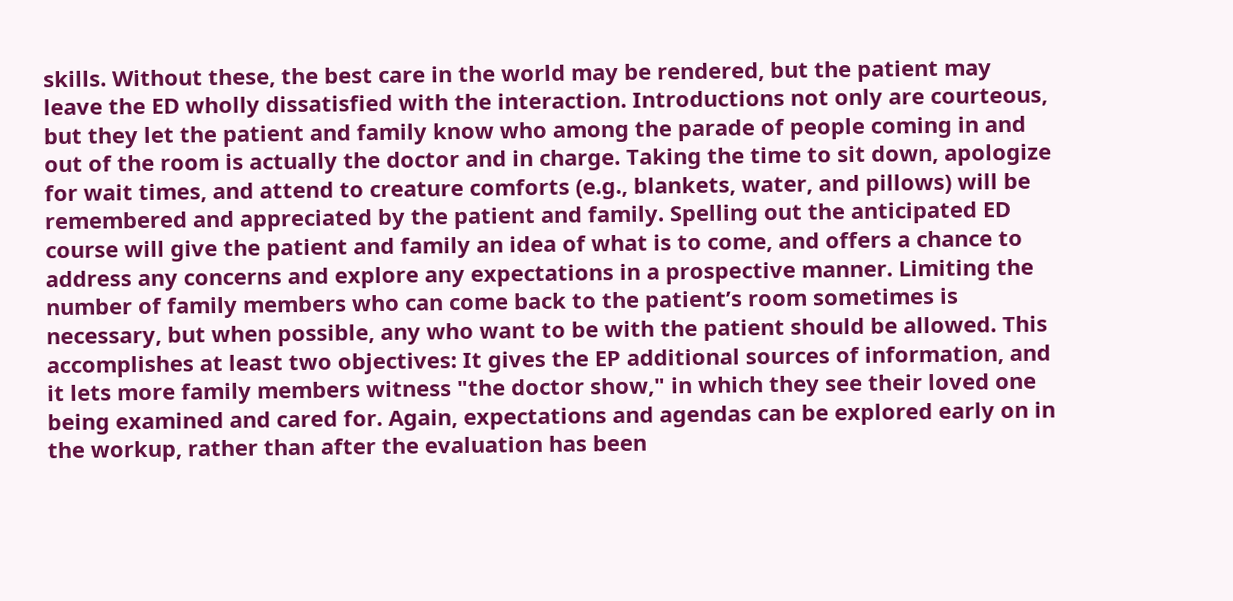skills. Without these, the best care in the world may be rendered, but the patient may leave the ED wholly dissatisfied with the interaction. Introductions not only are courteous, but they let the patient and family know who among the parade of people coming in and out of the room is actually the doctor and in charge. Taking the time to sit down, apologize for wait times, and attend to creature comforts (e.g., blankets, water, and pillows) will be remembered and appreciated by the patient and family. Spelling out the anticipated ED course will give the patient and family an idea of what is to come, and offers a chance to address any concerns and explore any expectations in a prospective manner. Limiting the number of family members who can come back to the patient’s room sometimes is necessary, but when possible, any who want to be with the patient should be allowed. This accomplishes at least two objectives: It gives the EP additional sources of information, and it lets more family members witness "the doctor show," in which they see their loved one being examined and cared for. Again, expectations and agendas can be explored early on in the workup, rather than after the evaluation has been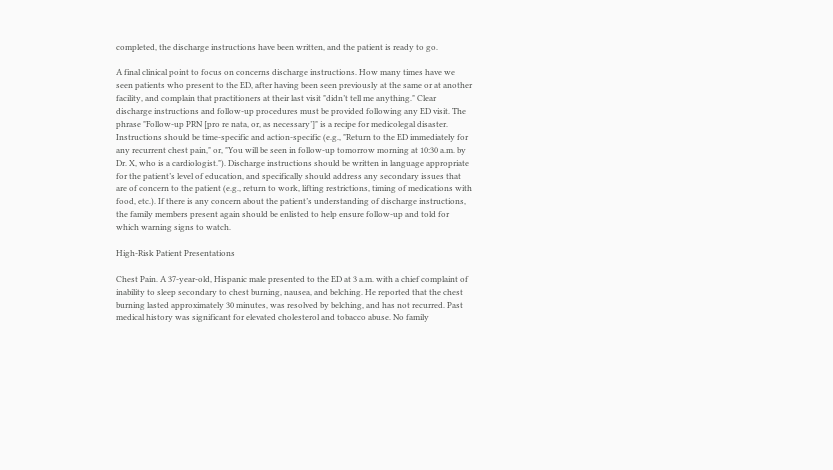completed, the discharge instructions have been written, and the patient is ready to go.

A final clinical point to focus on concerns discharge instructions. How many times have we seen patients who present to the ED, after having been seen previously at the same or at another facility, and complain that practitioners at their last visit "didn’t tell me anything." Clear discharge instructions and follow-up procedures must be provided following any ED visit. The phrase "Follow-up PRN [pro re nata, or, as necessary’]" is a recipe for medicolegal disaster. Instructions should be time-specific and action-specific (e.g., "Return to the ED immediately for any recurrent chest pain," or, "You will be seen in follow-up tomorrow morning at 10:30 a.m. by Dr. X, who is a cardiologist."). Discharge instructions should be written in language appropriate for the patient’s level of education, and specifically should address any secondary issues that are of concern to the patient (e.g., return to work, lifting restrictions, timing of medications with food, etc.). If there is any concern about the patient’s understanding of discharge instructions, the family members present again should be enlisted to help ensure follow-up and told for which warning signs to watch.

High-Risk Patient Presentations

Chest Pain. A 37-year-old, Hispanic male presented to the ED at 3 a.m. with a chief complaint of inability to sleep secondary to chest burning, nausea, and belching. He reported that the chest burning lasted approximately 30 minutes, was resolved by belching, and has not recurred. Past medical history was significant for elevated cholesterol and tobacco abuse. No family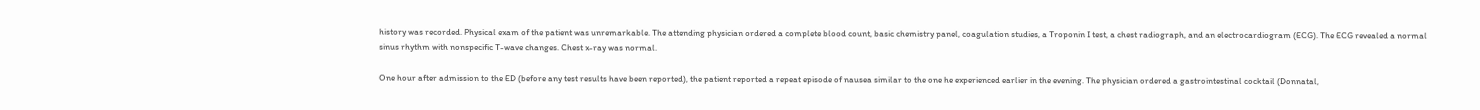history was recorded. Physical exam of the patient was unremarkable. The attending physician ordered a complete blood count, basic chemistry panel, coagulation studies, a Troponin I test, a chest radiograph, and an electrocardiogram (ECG). The ECG revealed a normal sinus rhythm with nonspecific T-wave changes. Chest x-ray was normal.

One hour after admission to the ED (before any test results have been reported), the patient reported a repeat episode of nausea similar to the one he experienced earlier in the evening. The physician ordered a gastrointestinal cocktail (Donnatal,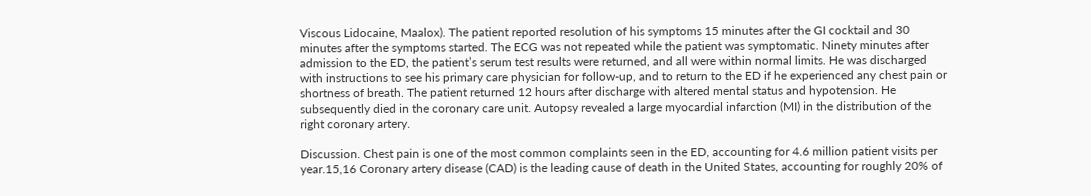Viscous Lidocaine, Maalox). The patient reported resolution of his symptoms 15 minutes after the GI cocktail and 30 minutes after the symptoms started. The ECG was not repeated while the patient was symptomatic. Ninety minutes after admission to the ED, the patient’s serum test results were returned, and all were within normal limits. He was discharged with instructions to see his primary care physician for follow-up, and to return to the ED if he experienced any chest pain or shortness of breath. The patient returned 12 hours after discharge with altered mental status and hypotension. He subsequently died in the coronary care unit. Autopsy revealed a large myocardial infarction (MI) in the distribution of the right coronary artery.

Discussion. Chest pain is one of the most common complaints seen in the ED, accounting for 4.6 million patient visits per year.15,16 Coronary artery disease (CAD) is the leading cause of death in the United States, accounting for roughly 20% of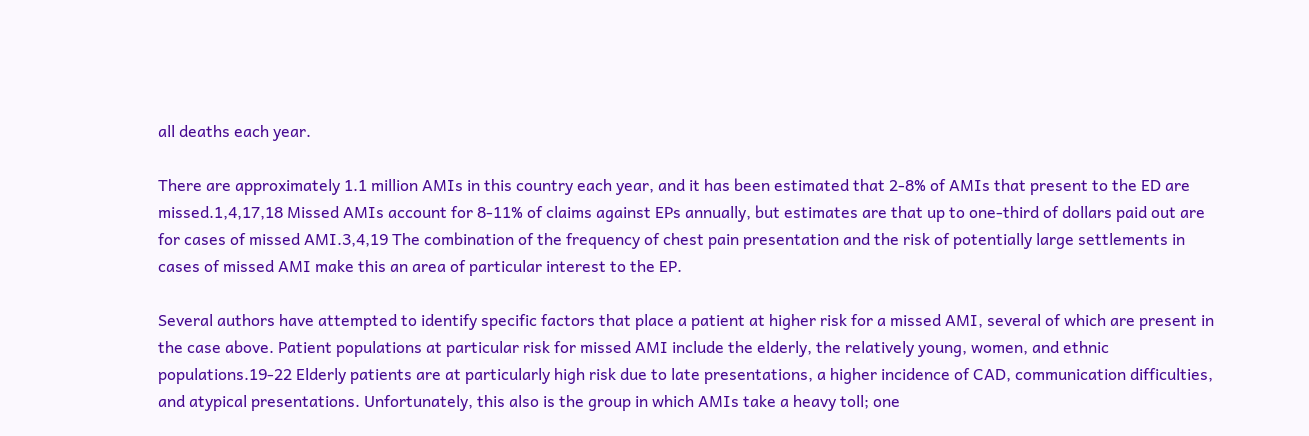all deaths each year.

There are approximately 1.1 million AMIs in this country each year, and it has been estimated that 2-8% of AMIs that present to the ED are missed.1,4,17,18 Missed AMIs account for 8-11% of claims against EPs annually, but estimates are that up to one-third of dollars paid out are for cases of missed AMI.3,4,19 The combination of the frequency of chest pain presentation and the risk of potentially large settlements in cases of missed AMI make this an area of particular interest to the EP.

Several authors have attempted to identify specific factors that place a patient at higher risk for a missed AMI, several of which are present in the case above. Patient populations at particular risk for missed AMI include the elderly, the relatively young, women, and ethnic populations.19-22 Elderly patients are at particularly high risk due to late presentations, a higher incidence of CAD, communication difficulties, and atypical presentations. Unfortunately, this also is the group in which AMIs take a heavy toll; one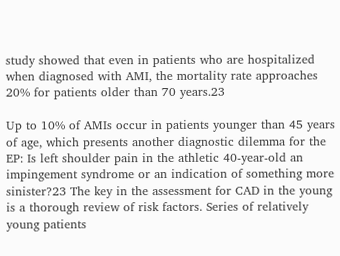study showed that even in patients who are hospitalized when diagnosed with AMI, the mortality rate approaches 20% for patients older than 70 years.23

Up to 10% of AMIs occur in patients younger than 45 years of age, which presents another diagnostic dilemma for the EP: Is left shoulder pain in the athletic 40-year-old an impingement syndrome or an indication of something more sinister?23 The key in the assessment for CAD in the young is a thorough review of risk factors. Series of relatively young patients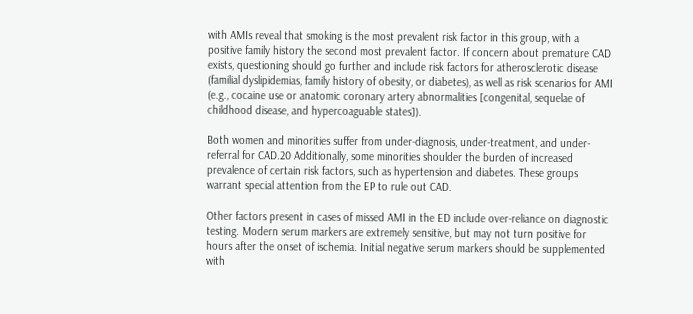with AMIs reveal that smoking is the most prevalent risk factor in this group, with a positive family history the second most prevalent factor. If concern about premature CAD exists, questioning should go further and include risk factors for atherosclerotic disease (familial dyslipidemias, family history of obesity, or diabetes), as well as risk scenarios for AMI (e.g., cocaine use or anatomic coronary artery abnormalities [congenital, sequelae of childhood disease, and hypercoaguable states]).

Both women and minorities suffer from under-diagnosis, under-treatment, and under-referral for CAD.20 Additionally, some minorities shoulder the burden of increased prevalence of certain risk factors, such as hypertension and diabetes. These groups warrant special attention from the EP to rule out CAD.

Other factors present in cases of missed AMI in the ED include over-reliance on diagnostic testing. Modern serum markers are extremely sensitive, but may not turn positive for hours after the onset of ischemia. Initial negative serum markers should be supplemented with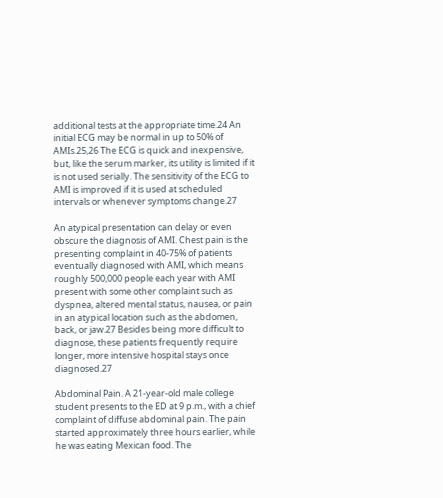additional tests at the appropriate time.24 An initial ECG may be normal in up to 50% of AMIs.25,26 The ECG is quick and inexpensive, but, like the serum marker, its utility is limited if it is not used serially. The sensitivity of the ECG to AMI is improved if it is used at scheduled intervals or whenever symptoms change.27

An atypical presentation can delay or even obscure the diagnosis of AMI. Chest pain is the presenting complaint in 40-75% of patients eventually diagnosed with AMI, which means roughly 500,000 people each year with AMI present with some other complaint such as dyspnea, altered mental status, nausea, or pain in an atypical location such as the abdomen, back, or jaw.27 Besides being more difficult to diagnose, these patients frequently require longer, more intensive hospital stays once diagnosed.27

Abdominal Pain. A 21-year-old male college student presents to the ED at 9 p.m., with a chief complaint of diffuse abdominal pain. The pain started approximately three hours earlier, while he was eating Mexican food. The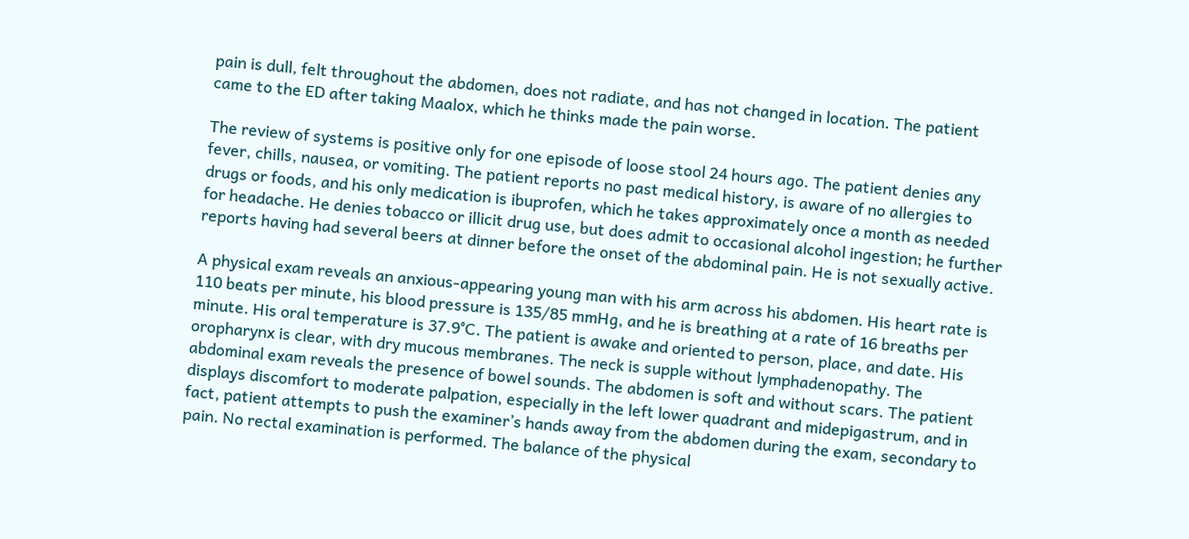pain is dull, felt throughout the abdomen, does not radiate, and has not changed in location. The patient came to the ED after taking Maalox, which he thinks made the pain worse.

The review of systems is positive only for one episode of loose stool 24 hours ago. The patient denies any fever, chills, nausea, or vomiting. The patient reports no past medical history, is aware of no allergies to drugs or foods, and his only medication is ibuprofen, which he takes approximately once a month as needed for headache. He denies tobacco or illicit drug use, but does admit to occasional alcohol ingestion; he further reports having had several beers at dinner before the onset of the abdominal pain. He is not sexually active.

A physical exam reveals an anxious-appearing young man with his arm across his abdomen. His heart rate is 110 beats per minute, his blood pressure is 135/85 mmHg, and he is breathing at a rate of 16 breaths per minute. His oral temperature is 37.9°C. The patient is awake and oriented to person, place, and date. His oropharynx is clear, with dry mucous membranes. The neck is supple without lymphadenopathy. The abdominal exam reveals the presence of bowel sounds. The abdomen is soft and without scars. The patient displays discomfort to moderate palpation, especially in the left lower quadrant and midepigastrum, and in fact, patient attempts to push the examiner’s hands away from the abdomen during the exam, secondary to pain. No rectal examination is performed. The balance of the physical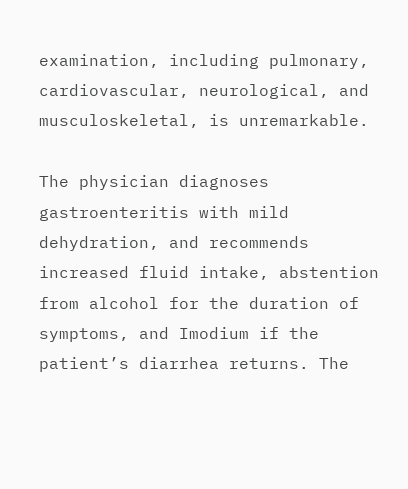examination, including pulmonary, cardiovascular, neurological, and musculoskeletal, is unremarkable.

The physician diagnoses gastroenteritis with mild dehydration, and recommends increased fluid intake, abstention from alcohol for the duration of symptoms, and Imodium if the patient’s diarrhea returns. The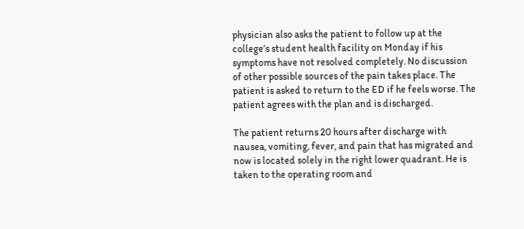physician also asks the patient to follow up at the college’s student health facility on Monday if his symptoms have not resolved completely. No discussion of other possible sources of the pain takes place. The patient is asked to return to the ED if he feels worse. The patient agrees with the plan and is discharged.

The patient returns 20 hours after discharge with nausea, vomiting, fever, and pain that has migrated and now is located solely in the right lower quadrant. He is taken to the operating room and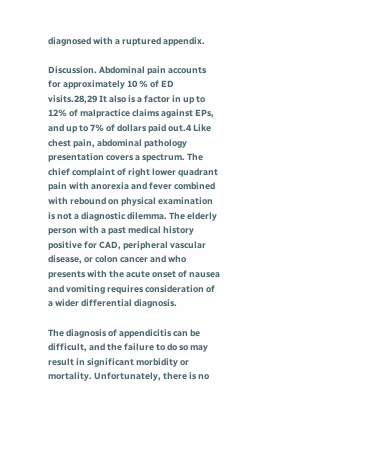diagnosed with a ruptured appendix.

Discussion. Abdominal pain accounts for approximately 10 % of ED visits.28,29 It also is a factor in up to 12% of malpractice claims against EPs, and up to 7% of dollars paid out.4 Like chest pain, abdominal pathology presentation covers a spectrum. The chief complaint of right lower quadrant pain with anorexia and fever combined with rebound on physical examination is not a diagnostic dilemma. The elderly person with a past medical history positive for CAD, peripheral vascular disease, or colon cancer and who presents with the acute onset of nausea and vomiting requires consideration of a wider differential diagnosis.

The diagnosis of appendicitis can be difficult, and the failure to do so may result in significant morbidity or mortality. Unfortunately, there is no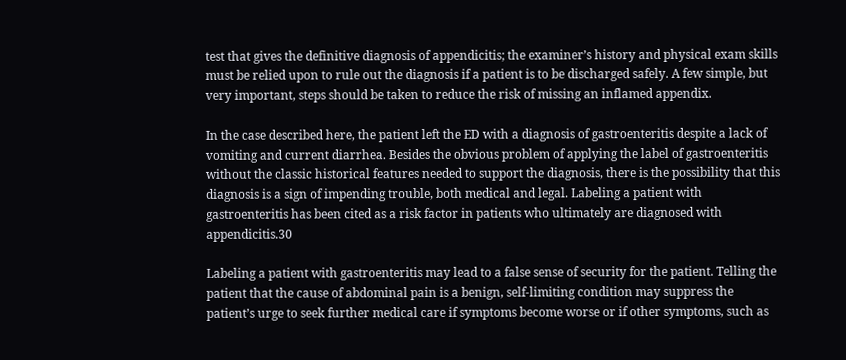test that gives the definitive diagnosis of appendicitis; the examiner’s history and physical exam skills must be relied upon to rule out the diagnosis if a patient is to be discharged safely. A few simple, but very important, steps should be taken to reduce the risk of missing an inflamed appendix.

In the case described here, the patient left the ED with a diagnosis of gastroenteritis despite a lack of vomiting and current diarrhea. Besides the obvious problem of applying the label of gastroenteritis without the classic historical features needed to support the diagnosis, there is the possibility that this diagnosis is a sign of impending trouble, both medical and legal. Labeling a patient with gastroenteritis has been cited as a risk factor in patients who ultimately are diagnosed with appendicitis.30

Labeling a patient with gastroenteritis may lead to a false sense of security for the patient. Telling the patient that the cause of abdominal pain is a benign, self-limiting condition may suppress the patient’s urge to seek further medical care if symptoms become worse or if other symptoms, such as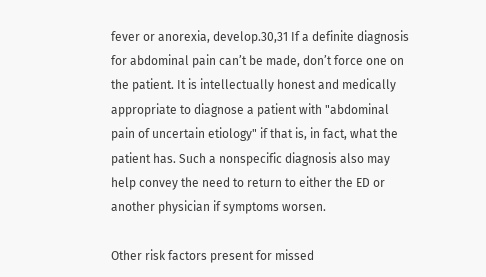fever or anorexia, develop.30,31 If a definite diagnosis for abdominal pain can’t be made, don’t force one on the patient. It is intellectually honest and medically appropriate to diagnose a patient with "abdominal pain of uncertain etiology" if that is, in fact, what the patient has. Such a nonspecific diagnosis also may help convey the need to return to either the ED or another physician if symptoms worsen.

Other risk factors present for missed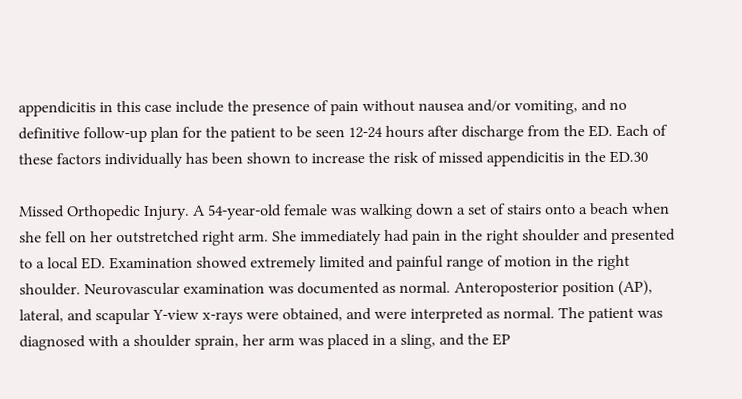appendicitis in this case include the presence of pain without nausea and/or vomiting, and no definitive follow-up plan for the patient to be seen 12-24 hours after discharge from the ED. Each of these factors individually has been shown to increase the risk of missed appendicitis in the ED.30

Missed Orthopedic Injury. A 54-year-old female was walking down a set of stairs onto a beach when she fell on her outstretched right arm. She immediately had pain in the right shoulder and presented to a local ED. Examination showed extremely limited and painful range of motion in the right shoulder. Neurovascular examination was documented as normal. Anteroposterior position (AP), lateral, and scapular Y-view x-rays were obtained, and were interpreted as normal. The patient was diagnosed with a shoulder sprain, her arm was placed in a sling, and the EP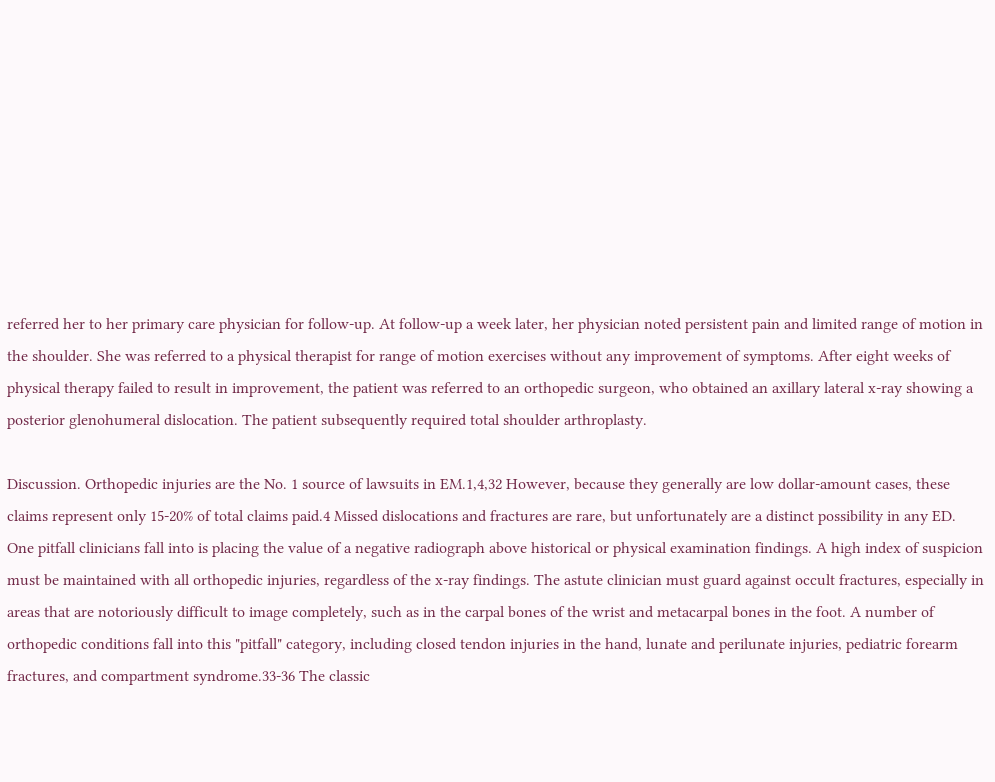referred her to her primary care physician for follow-up. At follow-up a week later, her physician noted persistent pain and limited range of motion in the shoulder. She was referred to a physical therapist for range of motion exercises without any improvement of symptoms. After eight weeks of physical therapy failed to result in improvement, the patient was referred to an orthopedic surgeon, who obtained an axillary lateral x-ray showing a posterior glenohumeral dislocation. The patient subsequently required total shoulder arthroplasty.

Discussion. Orthopedic injuries are the No. 1 source of lawsuits in EM.1,4,32 However, because they generally are low dollar-amount cases, these claims represent only 15-20% of total claims paid.4 Missed dislocations and fractures are rare, but unfortunately are a distinct possibility in any ED. One pitfall clinicians fall into is placing the value of a negative radiograph above historical or physical examination findings. A high index of suspicion must be maintained with all orthopedic injuries, regardless of the x-ray findings. The astute clinician must guard against occult fractures, especially in areas that are notoriously difficult to image completely, such as in the carpal bones of the wrist and metacarpal bones in the foot. A number of orthopedic conditions fall into this "pitfall" category, including closed tendon injuries in the hand, lunate and perilunate injuries, pediatric forearm fractures, and compartment syndrome.33-36 The classic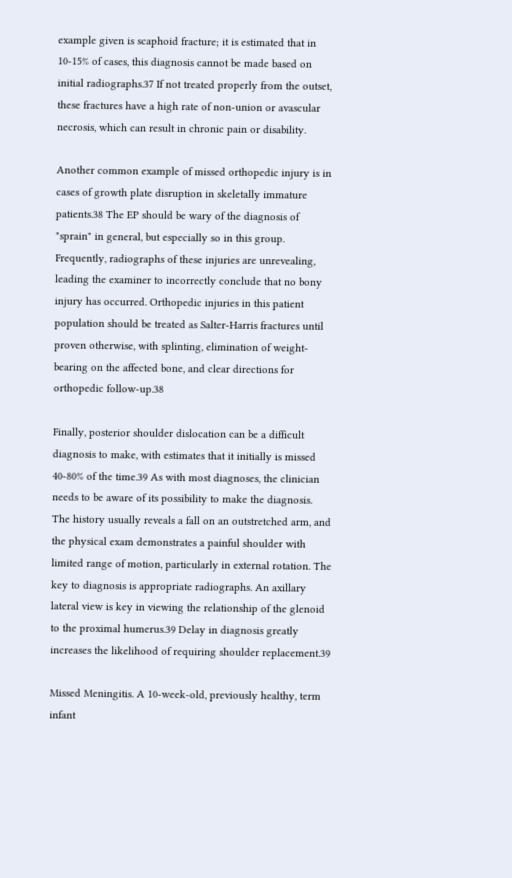example given is scaphoid fracture; it is estimated that in 10-15% of cases, this diagnosis cannot be made based on initial radiographs.37 If not treated properly from the outset, these fractures have a high rate of non-union or avascular necrosis, which can result in chronic pain or disability.

Another common example of missed orthopedic injury is in cases of growth plate disruption in skeletally immature patients.38 The EP should be wary of the diagnosis of "sprain" in general, but especially so in this group. Frequently, radiographs of these injuries are unrevealing, leading the examiner to incorrectly conclude that no bony injury has occurred. Orthopedic injuries in this patient population should be treated as Salter-Harris fractures until proven otherwise, with splinting, elimination of weight-bearing on the affected bone, and clear directions for orthopedic follow-up.38

Finally, posterior shoulder dislocation can be a difficult diagnosis to make, with estimates that it initially is missed 40-80% of the time.39 As with most diagnoses, the clinician needs to be aware of its possibility to make the diagnosis. The history usually reveals a fall on an outstretched arm, and the physical exam demonstrates a painful shoulder with limited range of motion, particularly in external rotation. The key to diagnosis is appropriate radiographs. An axillary lateral view is key in viewing the relationship of the glenoid to the proximal humerus.39 Delay in diagnosis greatly increases the likelihood of requiring shoulder replacement.39

Missed Meningitis. A 10-week-old, previously healthy, term infant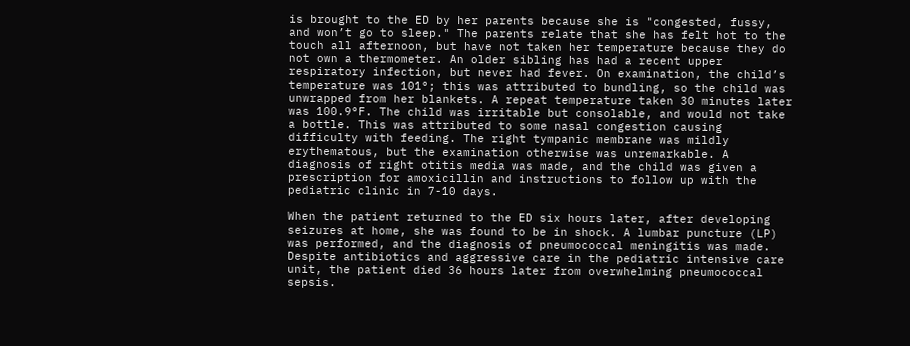is brought to the ED by her parents because she is "congested, fussy, and won’t go to sleep." The parents relate that she has felt hot to the touch all afternoon, but have not taken her temperature because they do not own a thermometer. An older sibling has had a recent upper respiratory infection, but never had fever. On examination, the child’s temperature was 101°; this was attributed to bundling, so the child was unwrapped from her blankets. A repeat temperature taken 30 minutes later was 100.9°F. The child was irritable but consolable, and would not take a bottle. This was attributed to some nasal congestion causing difficulty with feeding. The right tympanic membrane was mildly erythematous, but the examination otherwise was unremarkable. A diagnosis of right otitis media was made, and the child was given a prescription for amoxicillin and instructions to follow up with the pediatric clinic in 7-10 days.

When the patient returned to the ED six hours later, after developing seizures at home, she was found to be in shock. A lumbar puncture (LP) was performed, and the diagnosis of pneumococcal meningitis was made. Despite antibiotics and aggressive care in the pediatric intensive care unit, the patient died 36 hours later from overwhelming pneumococcal sepsis.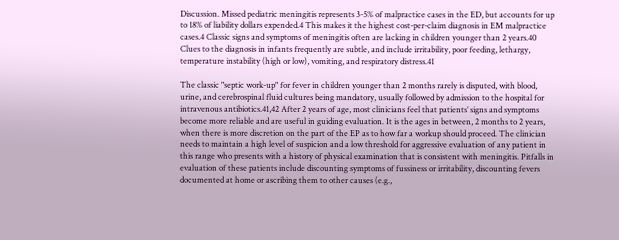Discussion. Missed pediatric meningitis represents 3-5% of malpractice cases in the ED, but accounts for up to 18% of liability dollars expended.4 This makes it the highest cost-per-claim diagnosis in EM malpractice cases.4 Classic signs and symptoms of meningitis often are lacking in children younger than 2 years.40 Clues to the diagnosis in infants frequently are subtle, and include irritability, poor feeding, lethargy, temperature instability (high or low), vomiting, and respiratory distress.41

The classic "septic work-up" for fever in children younger than 2 months rarely is disputed, with blood, urine, and cerebrospinal fluid cultures being mandatory, usually followed by admission to the hospital for intravenous antibiotics.41,42 After 2 years of age, most clinicians feel that patients’ signs and symptoms become more reliable and are useful in guiding evaluation. It is the ages in between, 2 months to 2 years, when there is more discretion on the part of the EP as to how far a workup should proceed. The clinician needs to maintain a high level of suspicion and a low threshold for aggressive evaluation of any patient in this range who presents with a history of physical examination that is consistent with meningitis. Pitfalls in evaluation of these patients include discounting symptoms of fussiness or irritability, discounting fevers documented at home or ascribing them to other causes (e.g.,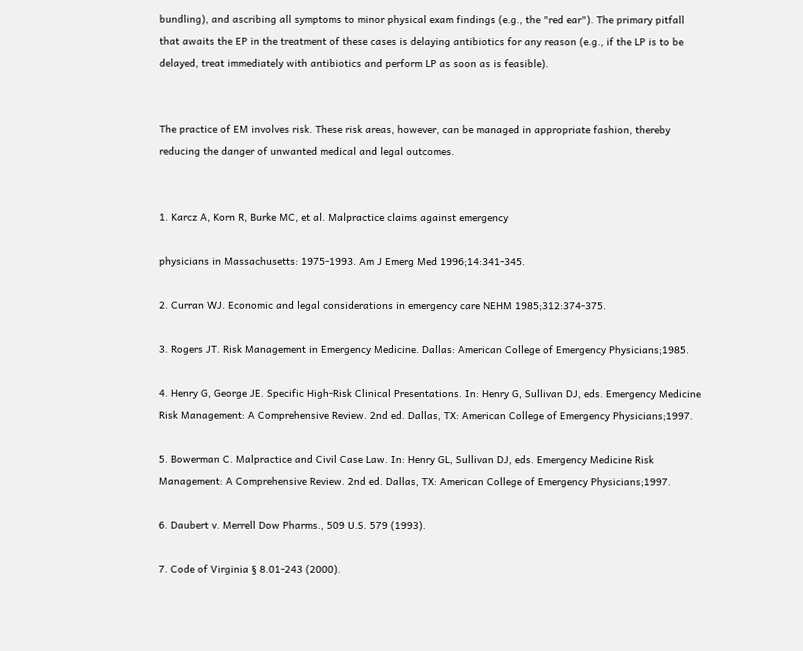bundling), and ascribing all symptoms to minor physical exam findings (e.g., the "red ear"). The primary pitfall that awaits the EP in the treatment of these cases is delaying antibiotics for any reason (e.g., if the LP is to be delayed, treat immediately with antibiotics and perform LP as soon as is feasible).


The practice of EM involves risk. These risk areas, however, can be managed in appropriate fashion, thereby reducing the danger of unwanted medical and legal outcomes.


1. Karcz A, Korn R, Burke MC, et al. Malpractice claims against emergency

physicians in Massachusetts: 1975-1993. Am J Emerg Med 1996;14:341-345.

2. Curran WJ. Economic and legal considerations in emergency care NEHM 1985;312:374-375.

3. Rogers JT. Risk Management in Emergency Medicine. Dallas: American College of Emergency Physicians;1985.

4. Henry G, George JE. Specific High-Risk Clinical Presentations. In: Henry G, Sullivan DJ, eds. Emergency Medicine Risk Management: A Comprehensive Review. 2nd ed. Dallas, TX: American College of Emergency Physicians;1997.

5. Bowerman C. Malpractice and Civil Case Law. In: Henry GL, Sullivan DJ, eds. Emergency Medicine Risk Management: A Comprehensive Review. 2nd ed. Dallas, TX: American College of Emergency Physicians;1997.

6. Daubert v. Merrell Dow Pharms., 509 U.S. 579 (1993).

7. Code of Virginia § 8.01-243 (2000).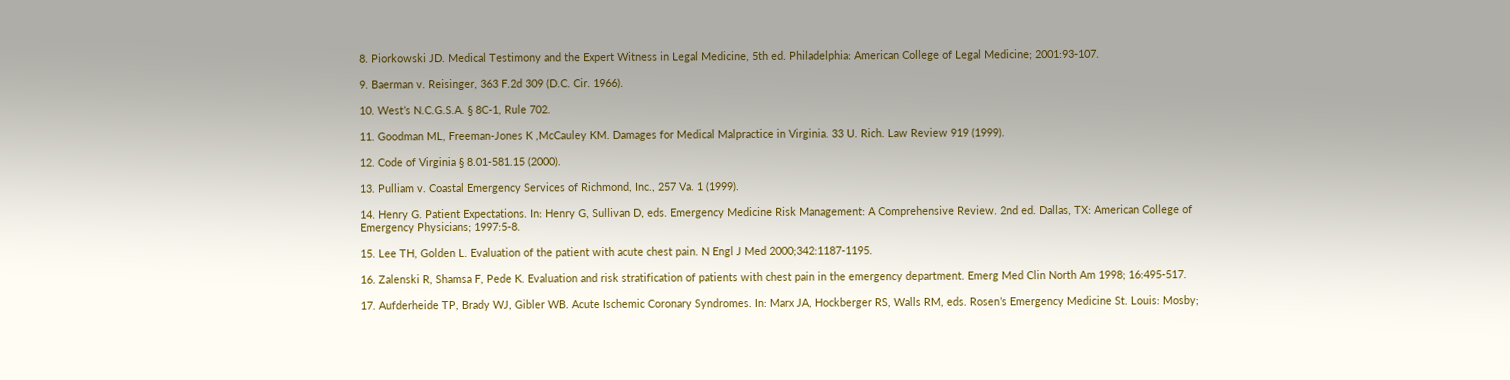8. Piorkowski JD. Medical Testimony and the Expert Witness in Legal Medicine, 5th ed. Philadelphia: American College of Legal Medicine; 2001:93-107.

9. Baerman v. Reisinger, 363 F.2d 309 (D.C. Cir. 1966).

10. West’s N.C.G.S.A. § 8C-1, Rule 702.

11. Goodman ML, Freeman-Jones K ,McCauley KM. Damages for Medical Malpractice in Virginia. 33 U. Rich. Law Review 919 (1999).

12. Code of Virginia § 8.01-581.15 (2000).

13. Pulliam v. Coastal Emergency Services of Richmond, Inc., 257 Va. 1 (1999).

14. Henry G. Patient Expectations. In: Henry G, Sullivan D, eds. Emergency Medicine Risk Management: A Comprehensive Review. 2nd ed. Dallas, TX: American College of Emergency Physicians; 1997:5-8.

15. Lee TH, Golden L. Evaluation of the patient with acute chest pain. N Engl J Med 2000;342:1187-1195.

16. Zalenski R, Shamsa F, Pede K. Evaluation and risk stratification of patients with chest pain in the emergency department. Emerg Med Clin North Am 1998; 16:495-517.

17. Aufderheide TP, Brady WJ, Gibler WB. Acute Ischemic Coronary Syndromes. In: Marx JA, Hockberger RS, Walls RM, eds. Rosen’s Emergency Medicine St. Louis: Mosby;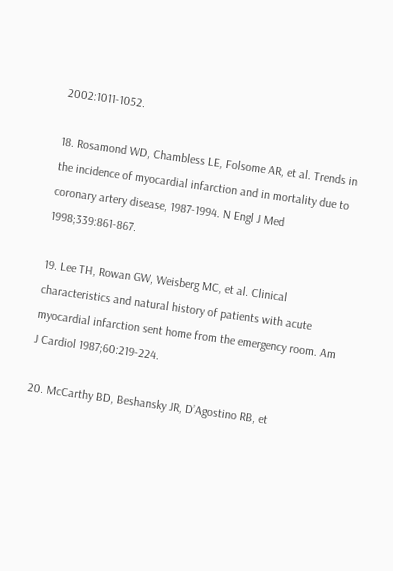2002:1011-1052.

18. Rosamond WD, Chambless LE, Folsome AR, et al. Trends in the incidence of myocardial infarction and in mortality due to coronary artery disease, 1987-1994. N Engl J Med 1998;339:861-867.

19. Lee TH, Rowan GW, Weisberg MC, et al. Clinical characteristics and natural history of patients with acute myocardial infarction sent home from the emergency room. Am J Cardiol 1987;60:219-224.

20. McCarthy BD, Beshansky JR, D’Agostino RB, et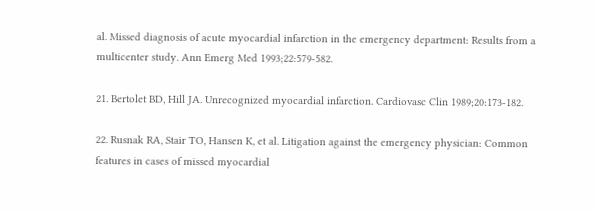al. Missed diagnosis of acute myocardial infarction in the emergency department: Results from a multicenter study. Ann Emerg Med 1993;22:579-582.

21. Bertolet BD, Hill JA. Unrecognized myocardial infarction. Cardiovasc Clin 1989;20:173-182.

22. Rusnak RA, Stair TO, Hansen K, et al. Litigation against the emergency physician: Common features in cases of missed myocardial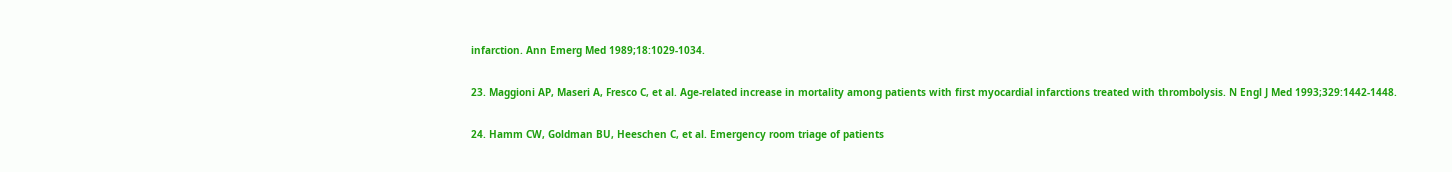infarction. Ann Emerg Med 1989;18:1029-1034.

23. Maggioni AP, Maseri A, Fresco C, et al. Age-related increase in mortality among patients with first myocardial infarctions treated with thrombolysis. N Engl J Med 1993;329:1442-1448.

24. Hamm CW, Goldman BU, Heeschen C, et al. Emergency room triage of patients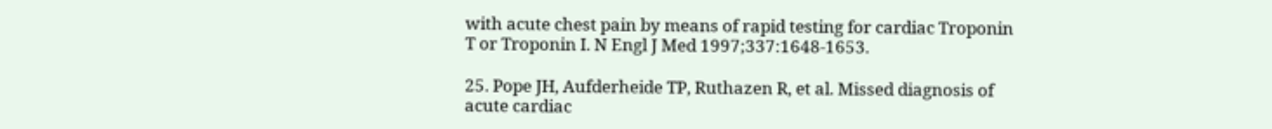with acute chest pain by means of rapid testing for cardiac Troponin T or Troponin I. N Engl J Med 1997;337:1648-1653.

25. Pope JH, Aufderheide TP, Ruthazen R, et al. Missed diagnosis of acute cardiac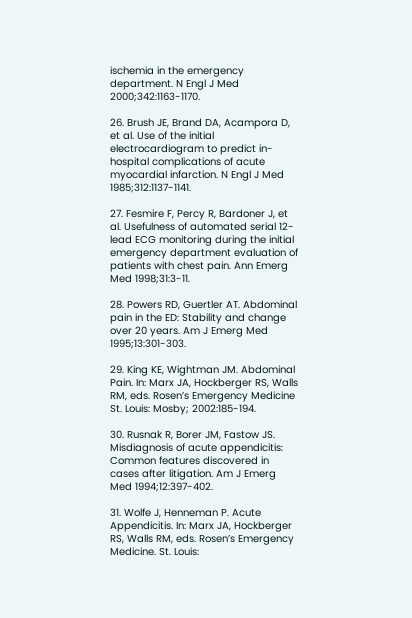ischemia in the emergency department. N Engl J Med 2000;342:1163-1170.

26. Brush JE, Brand DA, Acampora D, et al. Use of the initial electrocardiogram to predict in-hospital complications of acute myocardial infarction. N Engl J Med 1985;312:1137-1141.

27. Fesmire F, Percy R, Bardoner J, et al. Usefulness of automated serial 12-lead ECG monitoring during the initial emergency department evaluation of patients with chest pain. Ann Emerg Med 1998;31:3-11.

28. Powers RD, Guertler AT. Abdominal pain in the ED: Stability and change over 20 years. Am J Emerg Med 1995;13:301-303.

29. King KE, Wightman JM. Abdominal Pain. In: Marx JA, Hockberger RS, Walls RM, eds. Rosen’s Emergency Medicine St. Louis: Mosby; 2002:185-194.

30. Rusnak R, Borer JM, Fastow JS. Misdiagnosis of acute appendicitis: Common features discovered in cases after litigation. Am J Emerg Med 1994;12:397-402.

31. Wolfe J, Henneman P. Acute Appendicitis. In: Marx JA, Hockberger RS, Walls RM, eds. Rosen’s Emergency Medicine. St. Louis: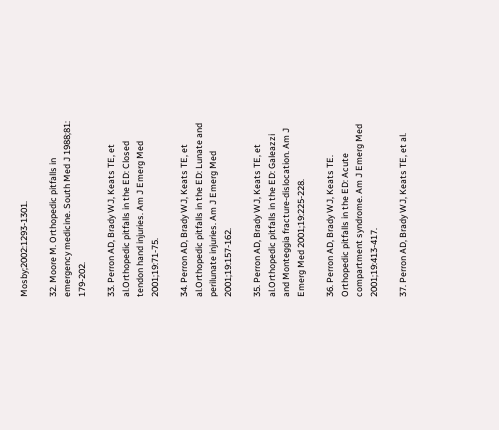Mosby;2002:1293-1301.

32. Moore M. Orthopedic pitfalls in emergency medicine. South Med J 1988;81: 179-202.

33. Perron AD, Brady WJ, Keats TE, et al.Orthopedic pitfalls in the ED: Closed tendon hand injuries. Am J Emerg Med 2001;19:71-75.

34. Perron AD, Brady WJ, Keats TE, et al.Orthopedic pitfalls in the ED: Lunate and perilunate injuries. Am J Emerg Med 2001;19:157-162.

35. Perron AD, Brady WJ, Keats TE, et al.Orthopedic pitfalls in the ED: Galeazzi and Monteggia fracture-dislocation. Am J Emerg Med 2001;19:225-228.

36. Perron AD, Brady WJ, Keats TE. Orthopedic pitfalls in the ED: Acute compartment syndrome. Am J Emerg Med 2001;19:413-417.

37. Perron AD, Brady WJ, Keats TE, et al.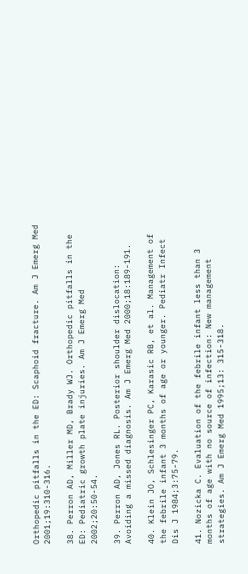Orthopedic pitfalls in the ED: Scaphoid fracture. Am J Emerg Med 2001;19:310-316.

38. Perron AD, Miller MD, Brady WJ. Orthopedic pitfalls in the ED: Pediatric growth plate injuries. Am J Emerg Med 2002;20:50-54.

39. Perron AD, Jones RL. Posterior shoulder dislocation: Avoiding a missed diagnosis. Am J Emerg Med 2000;18:189-191.

40. Klein JO, Schlesinger PC, Karasic RB, et al. Management of the febrile infant 3 months of age or younger. Pediatr Infect Dis J 1984;3:75-79.

41. Nozicka C. Evaluation of the febrile infant less than 3 months of age with no source of infection: New management strategies. Am J Emerg Med 1995;13: 315-318.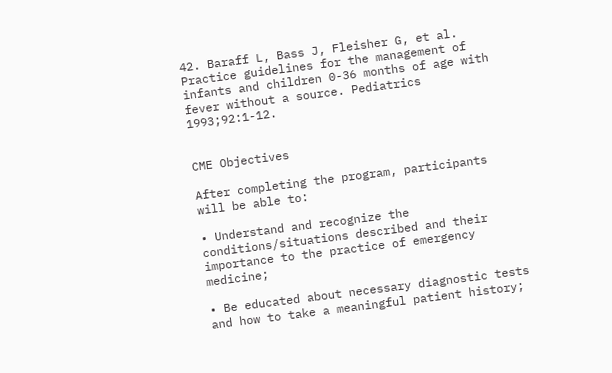42. Baraff L, Bass J, Fleisher G, et al. Practice guidelines for the management of infants and children 0-36 months of age with fever without a source. Pediatrics 1993;92:1-12.


CME Objectives

After completing the program, participants will be able to:

• Understand and recognize the conditions/situations described and their importance to the practice of emergency medicine;

• Be educated about necessary diagnostic tests and how to take a meaningful patient history;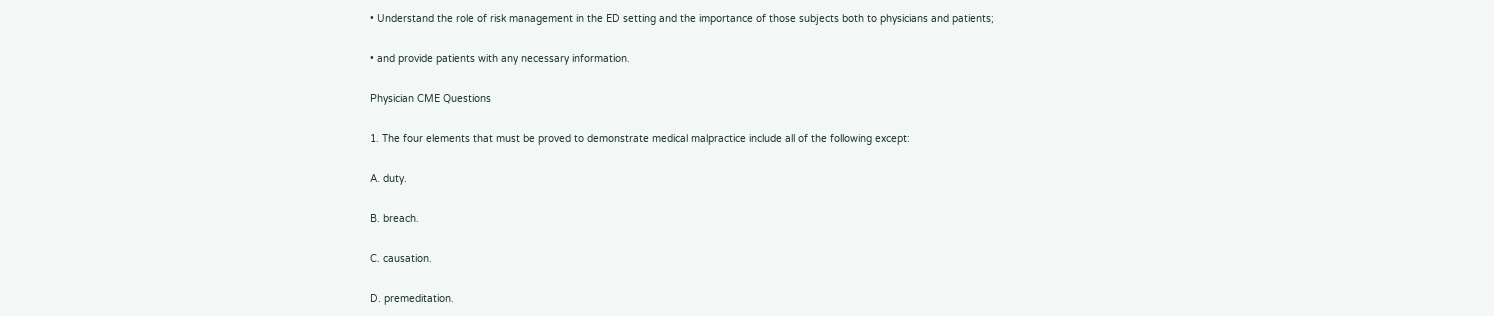• Understand the role of risk management in the ED setting and the importance of those subjects both to physicians and patients;

• and provide patients with any necessary information.

Physician CME Questions

1. The four elements that must be proved to demonstrate medical malpractice include all of the following except:

A. duty.

B. breach.

C. causation.

D. premeditation.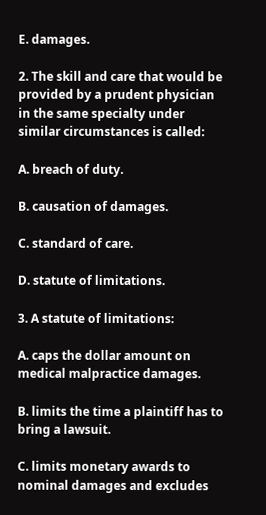E. damages.

2. The skill and care that would be provided by a prudent physician in the same specialty under similar circumstances is called:

A. breach of duty.

B. causation of damages.

C. standard of care.

D. statute of limitations.

3. A statute of limitations:

A. caps the dollar amount on medical malpractice damages.

B. limits the time a plaintiff has to bring a lawsuit.

C. limits monetary awards to nominal damages and excludes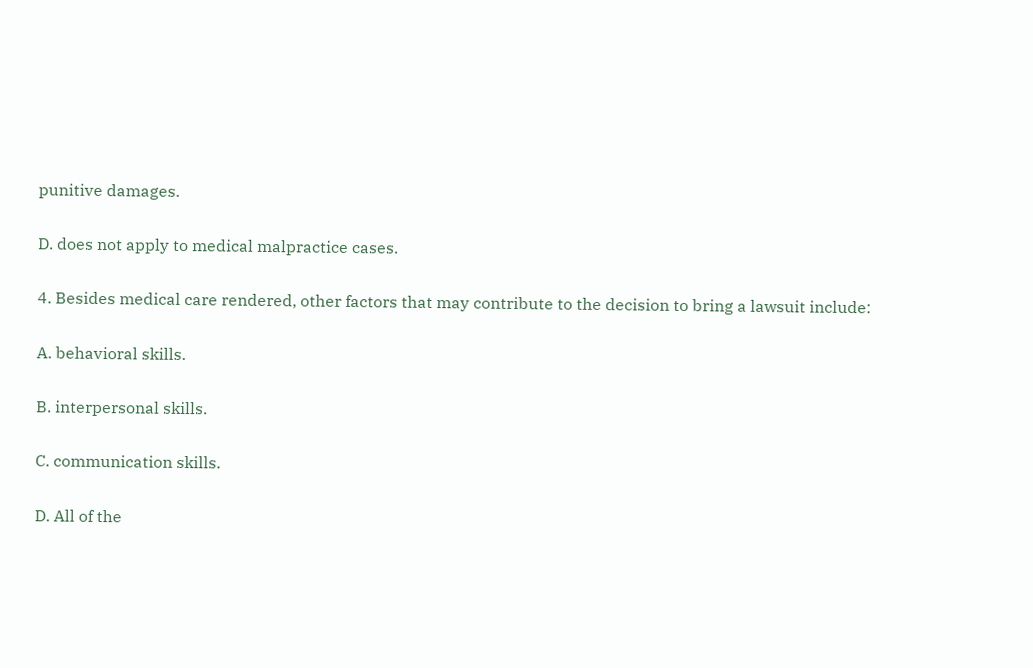punitive damages.

D. does not apply to medical malpractice cases.

4. Besides medical care rendered, other factors that may contribute to the decision to bring a lawsuit include:

A. behavioral skills.

B. interpersonal skills.

C. communication skills.

D. All of the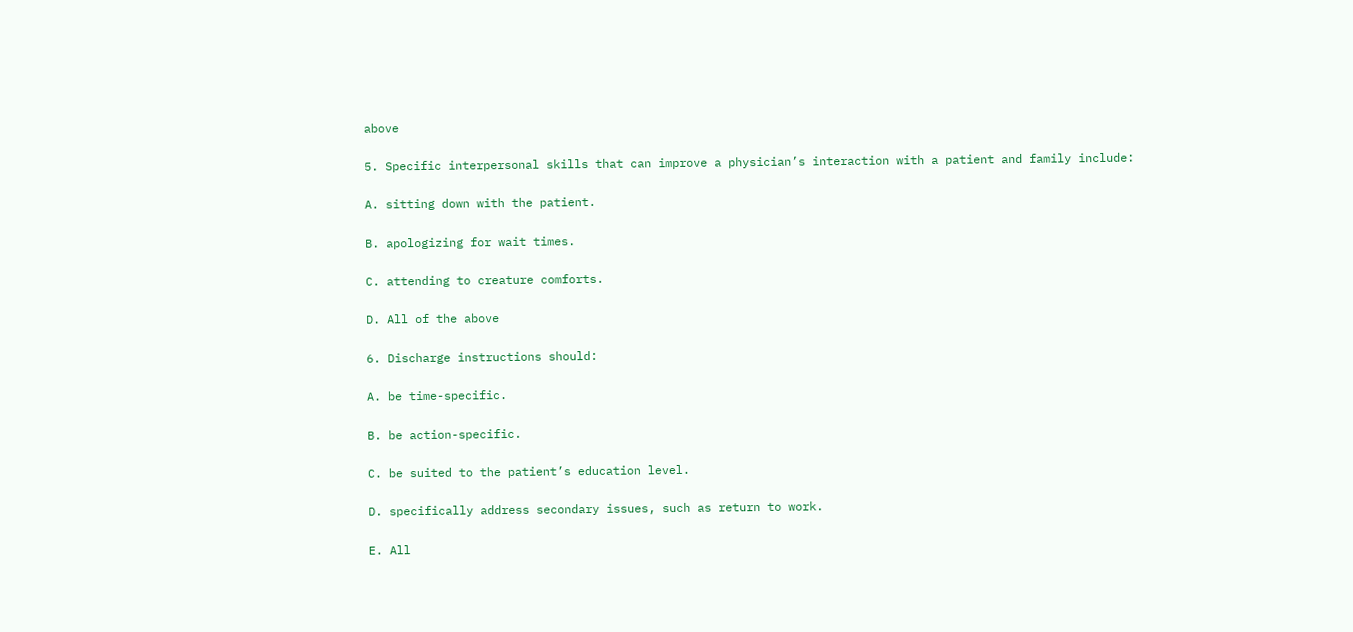above

5. Specific interpersonal skills that can improve a physician’s interaction with a patient and family include:

A. sitting down with the patient.

B. apologizing for wait times.

C. attending to creature comforts.

D. All of the above

6. Discharge instructions should:

A. be time-specific.

B. be action-specific.

C. be suited to the patient’s education level.

D. specifically address secondary issues, such as return to work.

E. All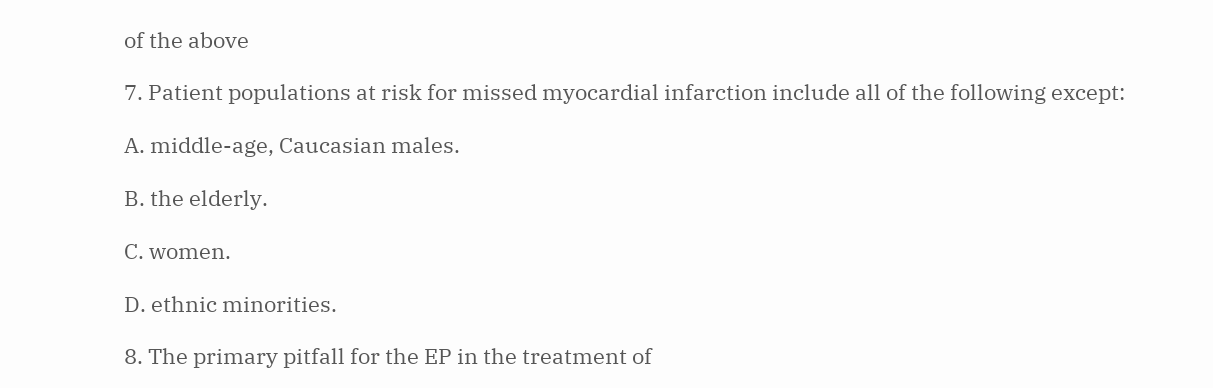of the above

7. Patient populations at risk for missed myocardial infarction include all of the following except:

A. middle-age, Caucasian males.

B. the elderly.

C. women.

D. ethnic minorities.

8. The primary pitfall for the EP in the treatment of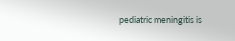pediatric meningitis is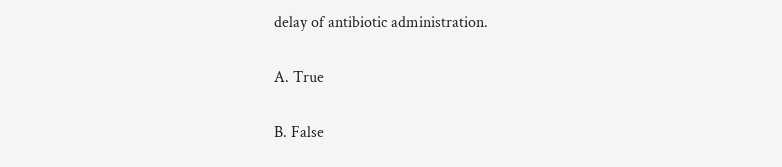delay of antibiotic administration.

A. True

B. False